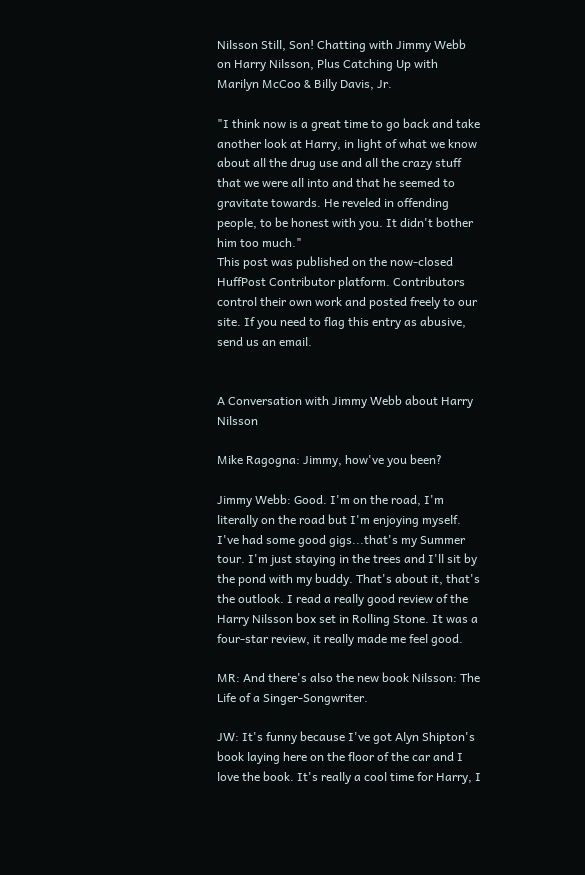Nilsson Still, Son! Chatting with Jimmy Webb on Harry Nilsson, Plus Catching Up with Marilyn McCoo & Billy Davis, Jr.

"I think now is a great time to go back and take another look at Harry, in light of what we know about all the drug use and all the crazy stuff that we were all into and that he seemed to gravitate towards. He reveled in offending people, to be honest with you. It didn't bother him too much."
This post was published on the now-closed HuffPost Contributor platform. Contributors control their own work and posted freely to our site. If you need to flag this entry as abusive, send us an email.


A Conversation with Jimmy Webb about Harry Nilsson

Mike Ragogna: Jimmy, how've you been?

Jimmy Webb: Good. I'm on the road, I'm literally on the road but I'm enjoying myself. I've had some good gigs...that's my Summer tour. I'm just staying in the trees and I'll sit by the pond with my buddy. That's about it, that's the outlook. I read a really good review of the Harry Nilsson box set in Rolling Stone. It was a four-star review, it really made me feel good.

MR: And there's also the new book Nilsson: The Life of a Singer-Songwriter.

JW: It's funny because I've got Alyn Shipton's book laying here on the floor of the car and I love the book. It's really a cool time for Harry, I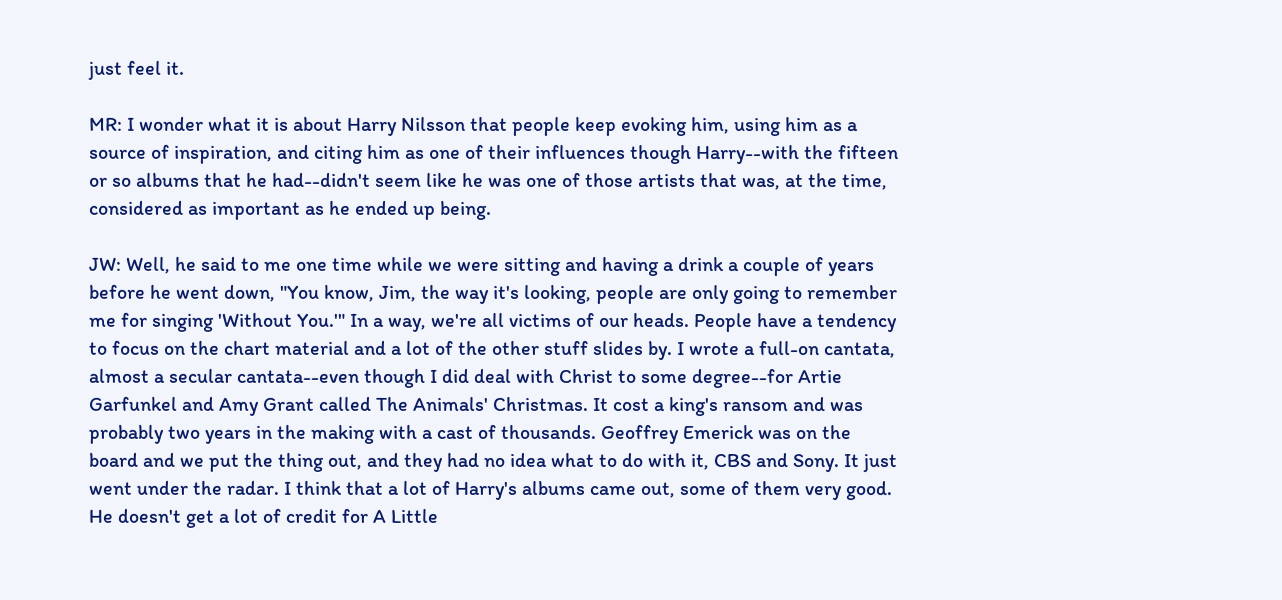just feel it.

MR: I wonder what it is about Harry Nilsson that people keep evoking him, using him as a source of inspiration, and citing him as one of their influences though Harry--with the fifteen or so albums that he had--didn't seem like he was one of those artists that was, at the time, considered as important as he ended up being.

JW: Well, he said to me one time while we were sitting and having a drink a couple of years before he went down, "You know, Jim, the way it's looking, people are only going to remember me for singing 'Without You.'" In a way, we're all victims of our heads. People have a tendency to focus on the chart material and a lot of the other stuff slides by. I wrote a full-on cantata, almost a secular cantata--even though I did deal with Christ to some degree--for Artie Garfunkel and Amy Grant called The Animals' Christmas. It cost a king's ransom and was probably two years in the making with a cast of thousands. Geoffrey Emerick was on the board and we put the thing out, and they had no idea what to do with it, CBS and Sony. It just went under the radar. I think that a lot of Harry's albums came out, some of them very good. He doesn't get a lot of credit for A Little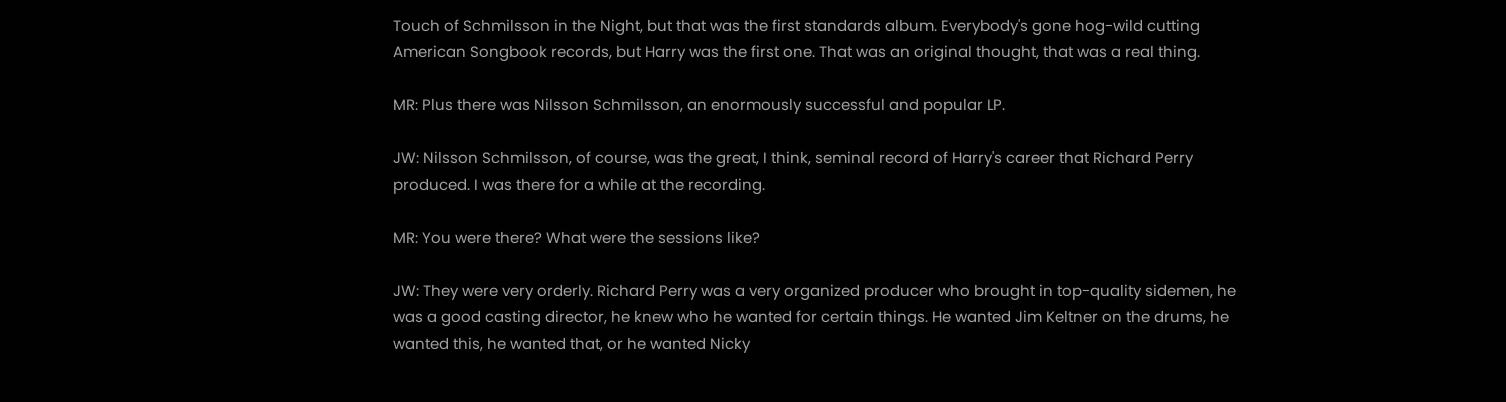Touch of Schmilsson in the Night, but that was the first standards album. Everybody's gone hog-wild cutting American Songbook records, but Harry was the first one. That was an original thought, that was a real thing.

MR: Plus there was Nilsson Schmilsson, an enormously successful and popular LP.

JW: Nilsson Schmilsson, of course, was the great, I think, seminal record of Harry's career that Richard Perry produced. I was there for a while at the recording.

MR: You were there? What were the sessions like?

JW: They were very orderly. Richard Perry was a very organized producer who brought in top-quality sidemen, he was a good casting director, he knew who he wanted for certain things. He wanted Jim Keltner on the drums, he wanted this, he wanted that, or he wanted Nicky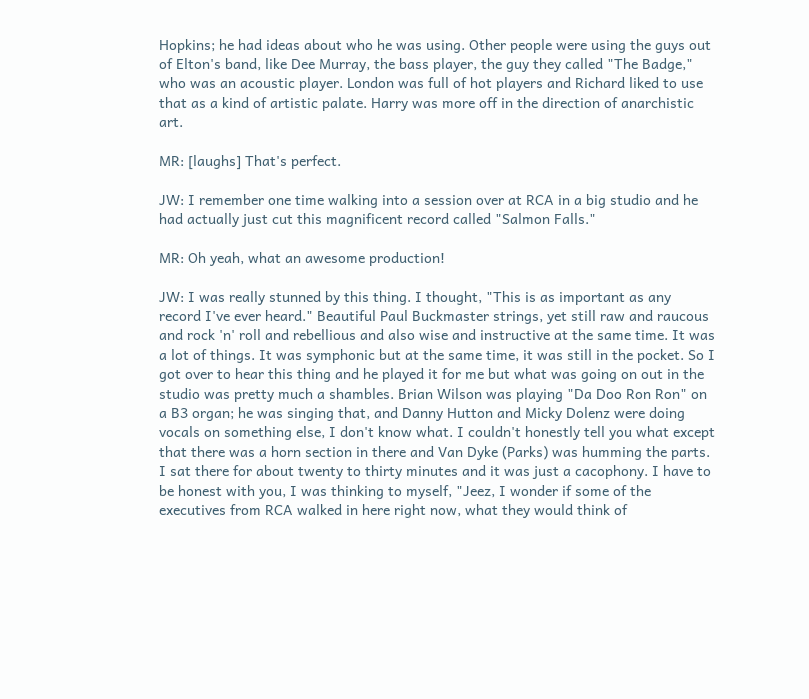Hopkins; he had ideas about who he was using. Other people were using the guys out of Elton's band, like Dee Murray, the bass player, the guy they called "The Badge," who was an acoustic player. London was full of hot players and Richard liked to use that as a kind of artistic palate. Harry was more off in the direction of anarchistic art.

MR: [laughs] That's perfect.

JW: I remember one time walking into a session over at RCA in a big studio and he had actually just cut this magnificent record called "Salmon Falls."

MR: Oh yeah, what an awesome production!

JW: I was really stunned by this thing. I thought, "This is as important as any record I've ever heard." Beautiful Paul Buckmaster strings, yet still raw and raucous and rock 'n' roll and rebellious and also wise and instructive at the same time. It was a lot of things. It was symphonic but at the same time, it was still in the pocket. So I got over to hear this thing and he played it for me but what was going on out in the studio was pretty much a shambles. Brian Wilson was playing "Da Doo Ron Ron" on a B3 organ; he was singing that, and Danny Hutton and Micky Dolenz were doing vocals on something else, I don't know what. I couldn't honestly tell you what except that there was a horn section in there and Van Dyke (Parks) was humming the parts. I sat there for about twenty to thirty minutes and it was just a cacophony. I have to be honest with you, I was thinking to myself, "Jeez, I wonder if some of the executives from RCA walked in here right now, what they would think of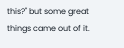this?" but some great things came out of it.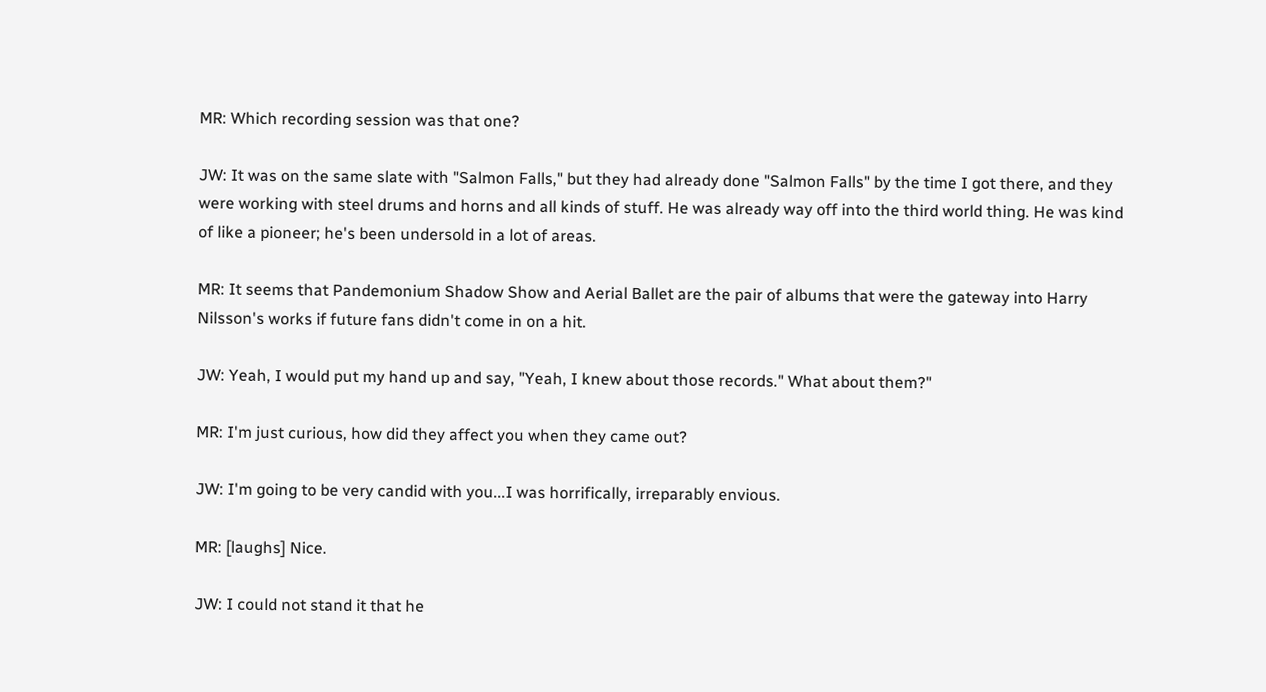MR: Which recording session was that one?

JW: It was on the same slate with "Salmon Falls," but they had already done "Salmon Falls" by the time I got there, and they were working with steel drums and horns and all kinds of stuff. He was already way off into the third world thing. He was kind of like a pioneer; he's been undersold in a lot of areas.

MR: It seems that Pandemonium Shadow Show and Aerial Ballet are the pair of albums that were the gateway into Harry Nilsson's works if future fans didn't come in on a hit.

JW: Yeah, I would put my hand up and say, "Yeah, I knew about those records." What about them?"

MR: I'm just curious, how did they affect you when they came out?

JW: I'm going to be very candid with you...I was horrifically, irreparably envious.

MR: [laughs] Nice.

JW: I could not stand it that he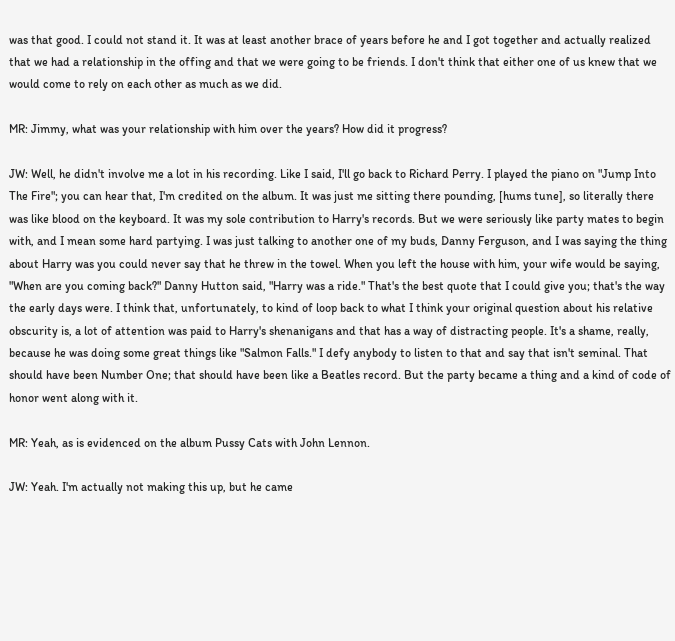was that good. I could not stand it. It was at least another brace of years before he and I got together and actually realized that we had a relationship in the offing and that we were going to be friends. I don't think that either one of us knew that we would come to rely on each other as much as we did.

MR: Jimmy, what was your relationship with him over the years? How did it progress?

JW: Well, he didn't involve me a lot in his recording. Like I said, I'll go back to Richard Perry. I played the piano on "Jump Into The Fire"; you can hear that, I'm credited on the album. It was just me sitting there pounding, [hums tune], so literally there was like blood on the keyboard. It was my sole contribution to Harry's records. But we were seriously like party mates to begin with, and I mean some hard partying. I was just talking to another one of my buds, Danny Ferguson, and I was saying the thing about Harry was you could never say that he threw in the towel. When you left the house with him, your wife would be saying, "When are you coming back?" Danny Hutton said, "Harry was a ride." That's the best quote that I could give you; that's the way the early days were. I think that, unfortunately, to kind of loop back to what I think your original question about his relative obscurity is, a lot of attention was paid to Harry's shenanigans and that has a way of distracting people. It's a shame, really, because he was doing some great things like "Salmon Falls." I defy anybody to listen to that and say that isn't seminal. That should have been Number One; that should have been like a Beatles record. But the party became a thing and a kind of code of honor went along with it.

MR: Yeah, as is evidenced on the album Pussy Cats with John Lennon.

JW: Yeah. I'm actually not making this up, but he came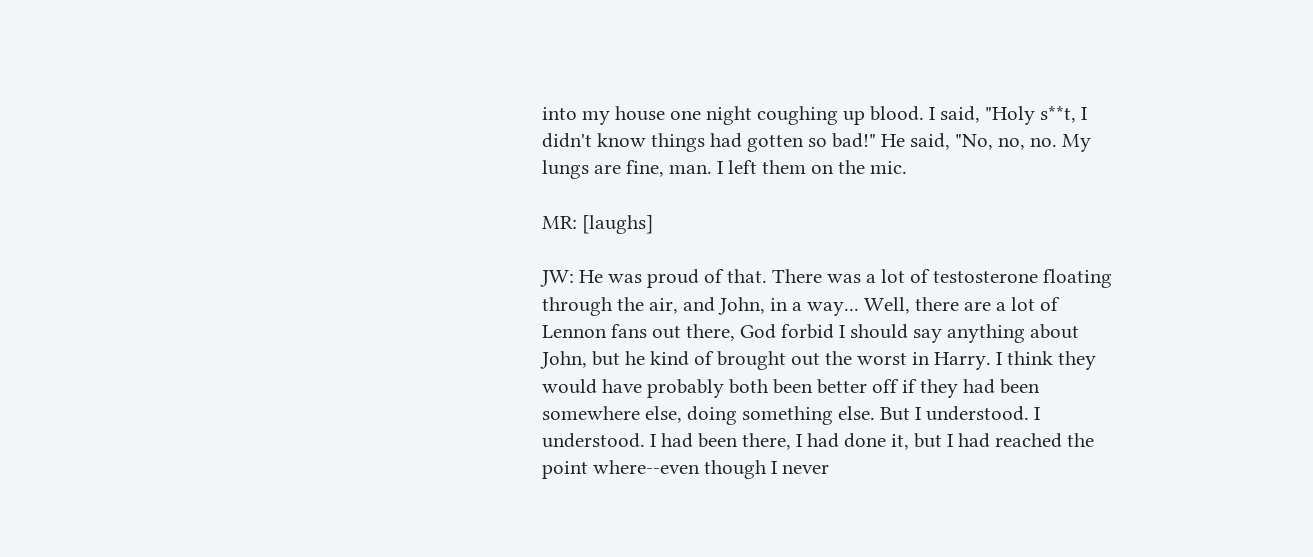into my house one night coughing up blood. I said, "Holy s**t, I didn't know things had gotten so bad!" He said, "No, no, no. My lungs are fine, man. I left them on the mic.

MR: [laughs]

JW: He was proud of that. There was a lot of testosterone floating through the air, and John, in a way... Well, there are a lot of Lennon fans out there, God forbid I should say anything about John, but he kind of brought out the worst in Harry. I think they would have probably both been better off if they had been somewhere else, doing something else. But I understood. I understood. I had been there, I had done it, but I had reached the point where--even though I never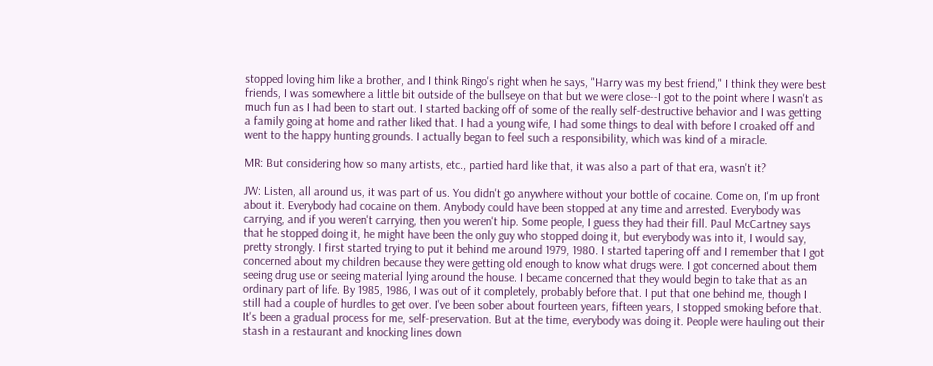stopped loving him like a brother, and I think Ringo's right when he says, "Harry was my best friend," I think they were best friends, I was somewhere a little bit outside of the bullseye on that but we were close--I got to the point where I wasn't as much fun as I had been to start out. I started backing off of some of the really self-destructive behavior and I was getting a family going at home and rather liked that. I had a young wife, I had some things to deal with before I croaked off and went to the happy hunting grounds. I actually began to feel such a responsibility, which was kind of a miracle.

MR: But considering how so many artists, etc., partied hard like that, it was also a part of that era, wasn't it?

JW: Listen, all around us, it was part of us. You didn't go anywhere without your bottle of cocaine. Come on, I'm up front about it. Everybody had cocaine on them. Anybody could have been stopped at any time and arrested. Everybody was carrying, and if you weren't carrying, then you weren't hip. Some people, I guess they had their fill. Paul McCartney says that he stopped doing it, he might have been the only guy who stopped doing it, but everybody was into it, I would say, pretty strongly. I first started trying to put it behind me around 1979, 1980. I started tapering off and I remember that I got concerned about my children because they were getting old enough to know what drugs were. I got concerned about them seeing drug use or seeing material lying around the house. I became concerned that they would begin to take that as an ordinary part of life. By 1985, 1986, I was out of it completely, probably before that. I put that one behind me, though I still had a couple of hurdles to get over. I've been sober about fourteen years, fifteen years, I stopped smoking before that. It's been a gradual process for me, self-preservation. But at the time, everybody was doing it. People were hauling out their stash in a restaurant and knocking lines down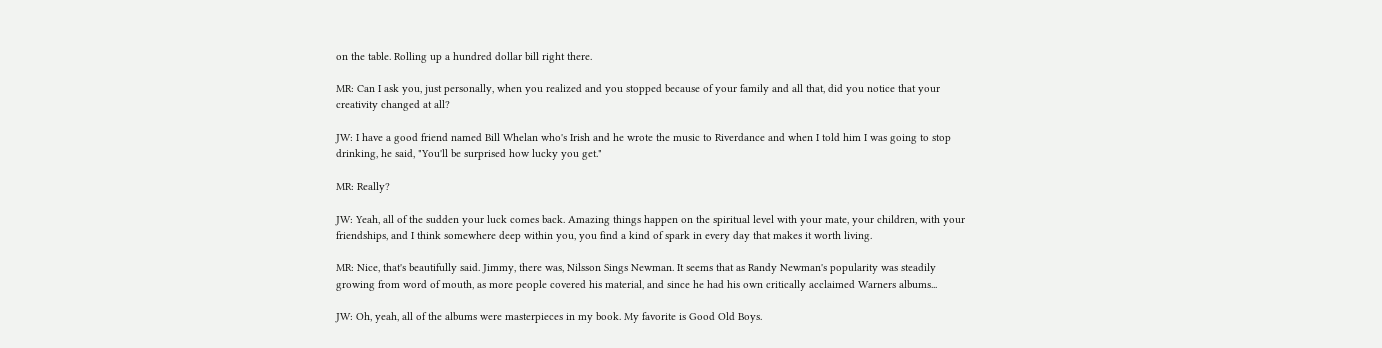on the table. Rolling up a hundred dollar bill right there.

MR: Can I ask you, just personally, when you realized and you stopped because of your family and all that, did you notice that your creativity changed at all?

JW: I have a good friend named Bill Whelan who's Irish and he wrote the music to Riverdance and when I told him I was going to stop drinking, he said, "You'll be surprised how lucky you get."

MR: Really?

JW: Yeah, all of the sudden your luck comes back. Amazing things happen on the spiritual level with your mate, your children, with your friendships, and I think somewhere deep within you, you find a kind of spark in every day that makes it worth living.

MR: Nice, that's beautifully said. Jimmy, there was, Nilsson Sings Newman. It seems that as Randy Newman's popularity was steadily growing from word of mouth, as more people covered his material, and since he had his own critically acclaimed Warners albums...

JW: Oh, yeah, all of the albums were masterpieces in my book. My favorite is Good Old Boys.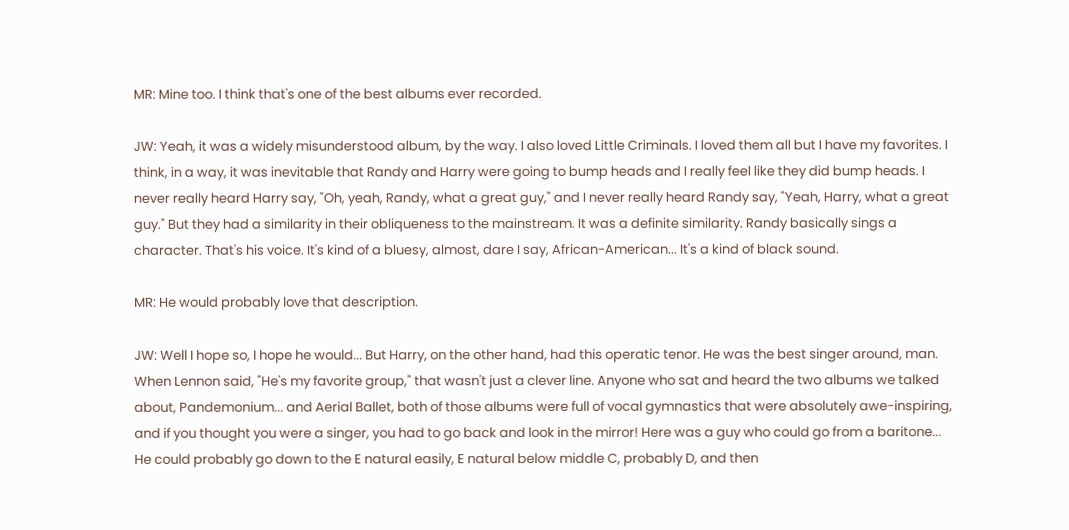MR: Mine too. I think that's one of the best albums ever recorded.

JW: Yeah, it was a widely misunderstood album, by the way. I also loved Little Criminals. I loved them all but I have my favorites. I think, in a way, it was inevitable that Randy and Harry were going to bump heads and I really feel like they did bump heads. I never really heard Harry say, "Oh, yeah, Randy, what a great guy," and I never really heard Randy say, "Yeah, Harry, what a great guy." But they had a similarity in their obliqueness to the mainstream. It was a definite similarity. Randy basically sings a character. That's his voice. It's kind of a bluesy, almost, dare I say, African-American... It's a kind of black sound.

MR: He would probably love that description.

JW: Well I hope so, I hope he would... But Harry, on the other hand, had this operatic tenor. He was the best singer around, man. When Lennon said, "He's my favorite group," that wasn't just a clever line. Anyone who sat and heard the two albums we talked about, Pandemonium... and Aerial Ballet, both of those albums were full of vocal gymnastics that were absolutely awe-inspiring, and if you thought you were a singer, you had to go back and look in the mirror! Here was a guy who could go from a baritone... He could probably go down to the E natural easily, E natural below middle C, probably D, and then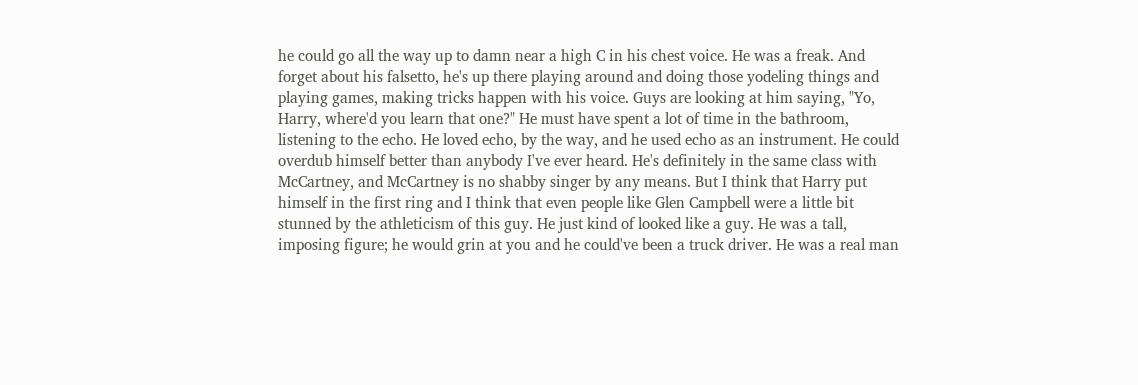he could go all the way up to damn near a high C in his chest voice. He was a freak. And forget about his falsetto, he's up there playing around and doing those yodeling things and playing games, making tricks happen with his voice. Guys are looking at him saying, "Yo, Harry, where'd you learn that one?" He must have spent a lot of time in the bathroom, listening to the echo. He loved echo, by the way, and he used echo as an instrument. He could overdub himself better than anybody I've ever heard. He's definitely in the same class with McCartney, and McCartney is no shabby singer by any means. But I think that Harry put himself in the first ring and I think that even people like Glen Campbell were a little bit stunned by the athleticism of this guy. He just kind of looked like a guy. He was a tall, imposing figure; he would grin at you and he could've been a truck driver. He was a real man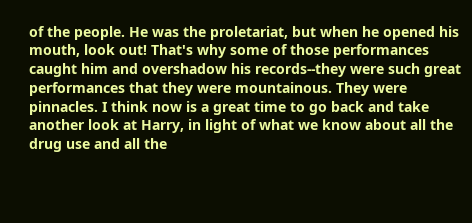of the people. He was the proletariat, but when he opened his mouth, look out! That's why some of those performances caught him and overshadow his records--they were such great performances that they were mountainous. They were pinnacles. I think now is a great time to go back and take another look at Harry, in light of what we know about all the drug use and all the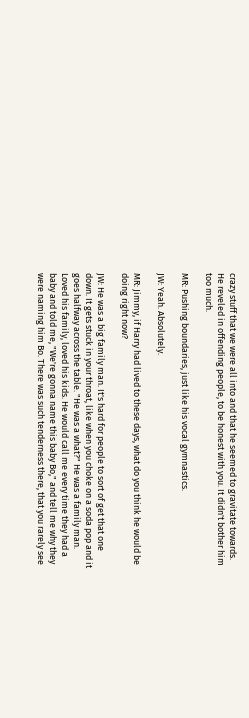crazy stuff that we were all into and that he seemed to gravitate towards. He reveled in offending people, to be honest with you. It didn't bother him too much.

MR: Pushing boundaries, just like his vocal gymnastics.

JW: Yeah. Absolutely.

MR: Jimmy, if Harry had lived to these days, what do you think he would be doing right now?

JW: He was a big family man. It's hard for people to sort of get that one down. It gets stuck in your throat, like when you choke on a soda pop and it goes halfway across the table. "He was a what?" He was a family man. Loved his family, loved his kids. He would call me every time they had a baby and told me, "We're gonna name this baby Bo," and tell me why they were naming him Bo. There was such tenderness there, that you rarely see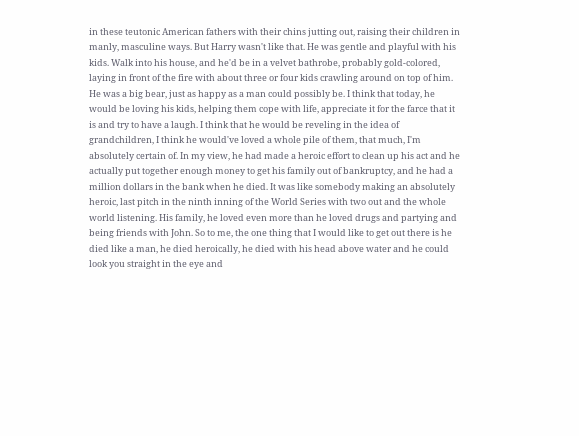in these teutonic American fathers with their chins jutting out, raising their children in manly, masculine ways. But Harry wasn't like that. He was gentle and playful with his kids. Walk into his house, and he'd be in a velvet bathrobe, probably gold-colored, laying in front of the fire with about three or four kids crawling around on top of him. He was a big bear, just as happy as a man could possibly be. I think that today, he would be loving his kids, helping them cope with life, appreciate it for the farce that it is and try to have a laugh. I think that he would be reveling in the idea of grandchildren, I think he would've loved a whole pile of them, that much, I'm absolutely certain of. In my view, he had made a heroic effort to clean up his act and he actually put together enough money to get his family out of bankruptcy, and he had a million dollars in the bank when he died. It was like somebody making an absolutely heroic, last pitch in the ninth inning of the World Series with two out and the whole world listening. His family, he loved even more than he loved drugs and partying and being friends with John. So to me, the one thing that I would like to get out there is he died like a man, he died heroically, he died with his head above water and he could look you straight in the eye and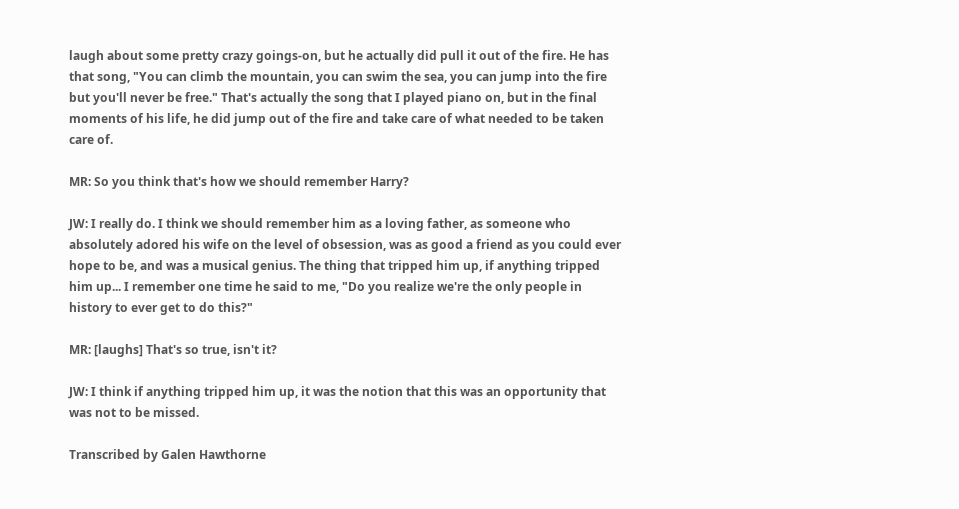laugh about some pretty crazy goings-on, but he actually did pull it out of the fire. He has that song, "You can climb the mountain, you can swim the sea, you can jump into the fire but you'll never be free." That's actually the song that I played piano on, but in the final moments of his life, he did jump out of the fire and take care of what needed to be taken care of.

MR: So you think that's how we should remember Harry?

JW: I really do. I think we should remember him as a loving father, as someone who absolutely adored his wife on the level of obsession, was as good a friend as you could ever hope to be, and was a musical genius. The thing that tripped him up, if anything tripped him up... I remember one time he said to me, "Do you realize we're the only people in history to ever get to do this?"

MR: [laughs] That's so true, isn't it?

JW: I think if anything tripped him up, it was the notion that this was an opportunity that was not to be missed.

Transcribed by Galen Hawthorne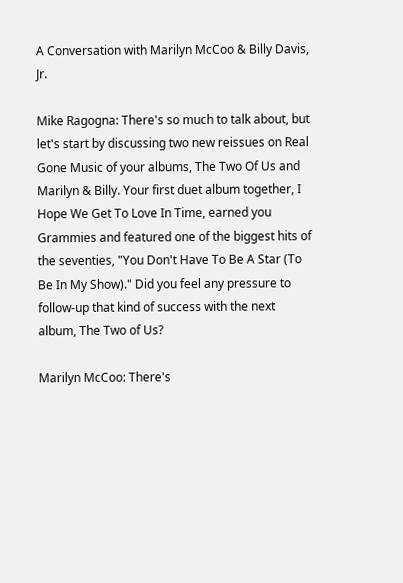A Conversation with Marilyn McCoo & Billy Davis, Jr.

Mike Ragogna: There's so much to talk about, but let's start by discussing two new reissues on Real Gone Music of your albums, The Two Of Us and Marilyn & Billy. Your first duet album together, I Hope We Get To Love In Time, earned you Grammies and featured one of the biggest hits of the seventies, "You Don't Have To Be A Star (To Be In My Show)." Did you feel any pressure to follow-up that kind of success with the next album, The Two of Us?

Marilyn McCoo: There's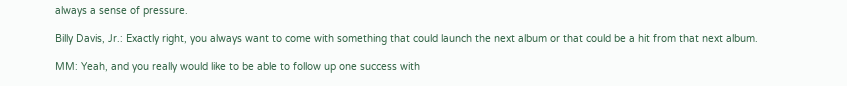always a sense of pressure.

Billy Davis, Jr.: Exactly right, you always want to come with something that could launch the next album or that could be a hit from that next album.

MM: Yeah, and you really would like to be able to follow up one success with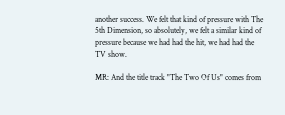another success. We felt that kind of pressure with The 5th Dimension, so absolutely, we felt a similar kind of pressure because we had had the hit, we had had the TV show.

MR: And the title track "The Two Of Us" comes from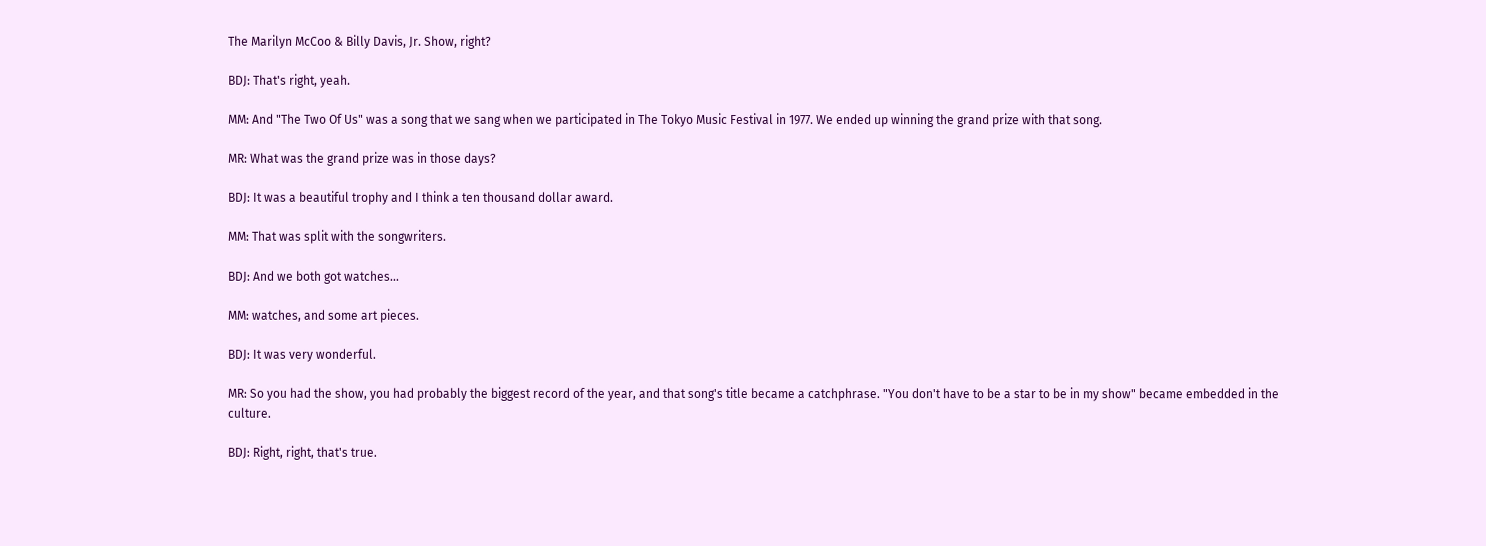The Marilyn McCoo & Billy Davis, Jr. Show, right?

BDJ: That's right, yeah.

MM: And "The Two Of Us" was a song that we sang when we participated in The Tokyo Music Festival in 1977. We ended up winning the grand prize with that song.

MR: What was the grand prize was in those days?

BDJ: It was a beautiful trophy and I think a ten thousand dollar award.

MM: That was split with the songwriters.

BDJ: And we both got watches...

MM: watches, and some art pieces.

BDJ: It was very wonderful.

MR: So you had the show, you had probably the biggest record of the year, and that song's title became a catchphrase. "You don't have to be a star to be in my show" became embedded in the culture.

BDJ: Right, right, that's true.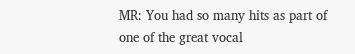MR: You had so many hits as part of one of the great vocal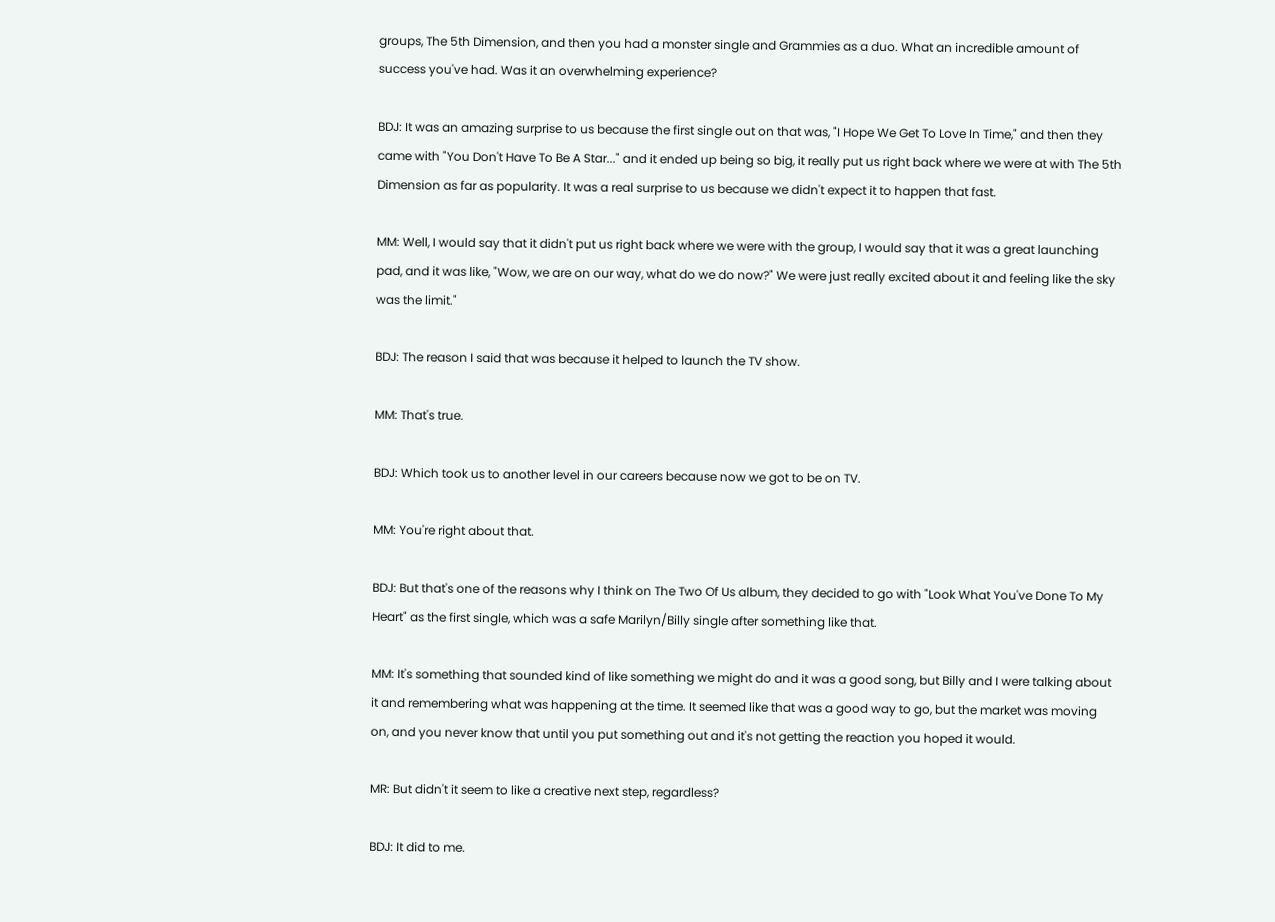groups, The 5th Dimension, and then you had a monster single and Grammies as a duo. What an incredible amount of success you've had. Was it an overwhelming experience?

BDJ: It was an amazing surprise to us because the first single out on that was, "I Hope We Get To Love In Time," and then they came with "You Don't Have To Be A Star..." and it ended up being so big, it really put us right back where we were at with The 5th Dimension as far as popularity. It was a real surprise to us because we didn't expect it to happen that fast.

MM: Well, I would say that it didn't put us right back where we were with the group, I would say that it was a great launching pad, and it was like, "Wow, we are on our way, what do we do now?" We were just really excited about it and feeling like the sky was the limit."

BDJ: The reason I said that was because it helped to launch the TV show.

MM: That's true.

BDJ: Which took us to another level in our careers because now we got to be on TV.

MM: You're right about that.

BDJ: But that's one of the reasons why I think on The Two Of Us album, they decided to go with "Look What You've Done To My Heart" as the first single, which was a safe Marilyn/Billy single after something like that.

MM: It's something that sounded kind of like something we might do and it was a good song, but Billy and I were talking about it and remembering what was happening at the time. It seemed like that was a good way to go, but the market was moving on, and you never know that until you put something out and it's not getting the reaction you hoped it would.

MR: But didn't it seem to like a creative next step, regardless?

BDJ: It did to me.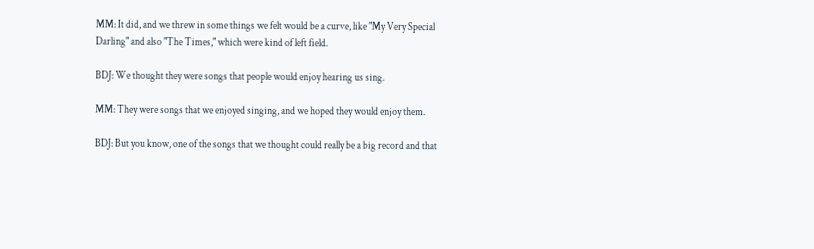MM: It did, and we threw in some things we felt would be a curve, like "My Very Special Darling" and also "The Times," which were kind of left field.

BDJ: We thought they were songs that people would enjoy hearing us sing.

MM: They were songs that we enjoyed singing, and we hoped they would enjoy them.

BDJ: But you know, one of the songs that we thought could really be a big record and that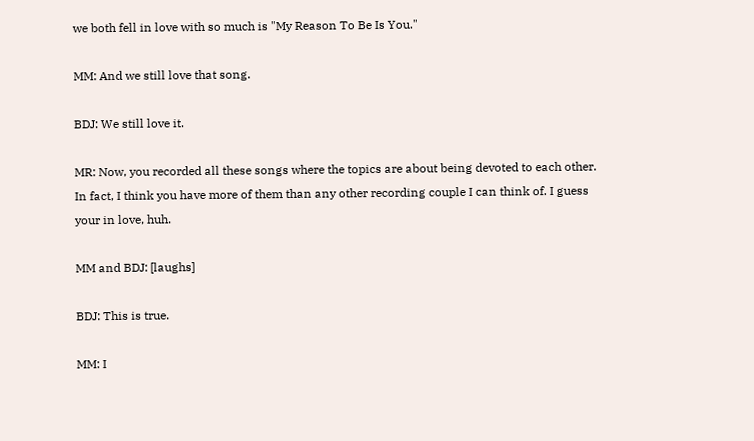we both fell in love with so much is "My Reason To Be Is You."

MM: And we still love that song.

BDJ: We still love it.

MR: Now, you recorded all these songs where the topics are about being devoted to each other. In fact, I think you have more of them than any other recording couple I can think of. I guess your in love, huh.

MM and BDJ: [laughs]

BDJ: This is true.

MM: I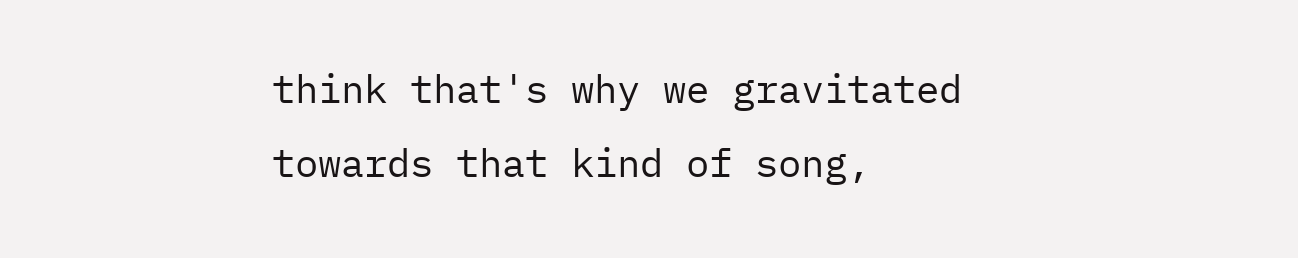think that's why we gravitated towards that kind of song,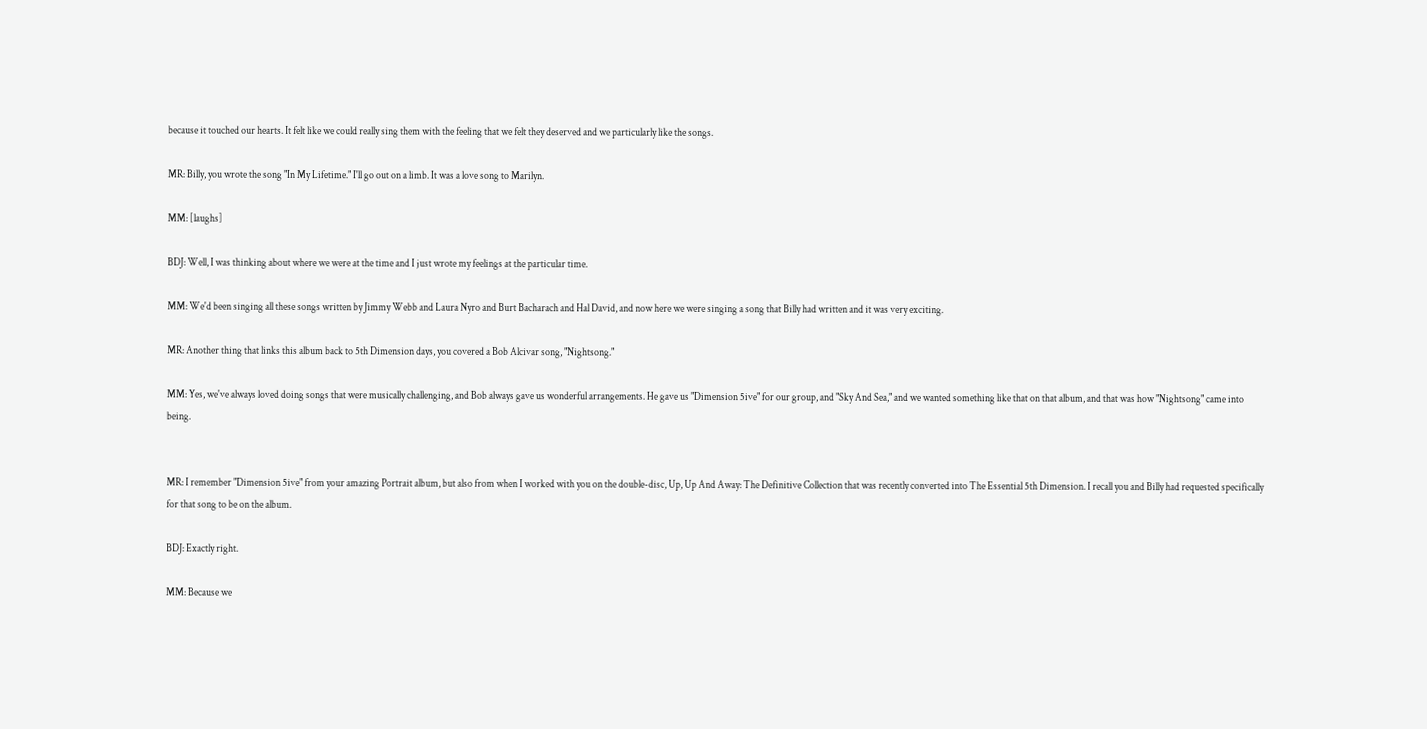because it touched our hearts. It felt like we could really sing them with the feeling that we felt they deserved and we particularly like the songs.

MR: Billy, you wrote the song "In My Lifetime." I'll go out on a limb. It was a love song to Marilyn.

MM: [laughs]

BDJ: Well, I was thinking about where we were at the time and I just wrote my feelings at the particular time.

MM: We'd been singing all these songs written by Jimmy Webb and Laura Nyro and Burt Bacharach and Hal David, and now here we were singing a song that Billy had written and it was very exciting.

MR: Another thing that links this album back to 5th Dimension days, you covered a Bob Alcivar song, "Nightsong."

MM: Yes, we've always loved doing songs that were musically challenging, and Bob always gave us wonderful arrangements. He gave us "Dimension 5ive" for our group, and "Sky And Sea," and we wanted something like that on that album, and that was how "Nightsong" came into being.


MR: I remember "Dimension 5ive" from your amazing Portrait album, but also from when I worked with you on the double-disc, Up, Up And Away: The Definitive Collection that was recently converted into The Essential 5th Dimension. I recall you and Billy had requested specifically for that song to be on the album.

BDJ: Exactly right.

MM: Because we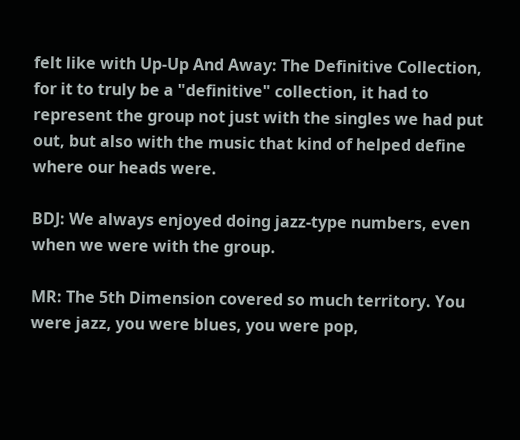felt like with Up-Up And Away: The Definitive Collection, for it to truly be a "definitive" collection, it had to represent the group not just with the singles we had put out, but also with the music that kind of helped define where our heads were.

BDJ: We always enjoyed doing jazz-type numbers, even when we were with the group.

MR: The 5th Dimension covered so much territory. You were jazz, you were blues, you were pop,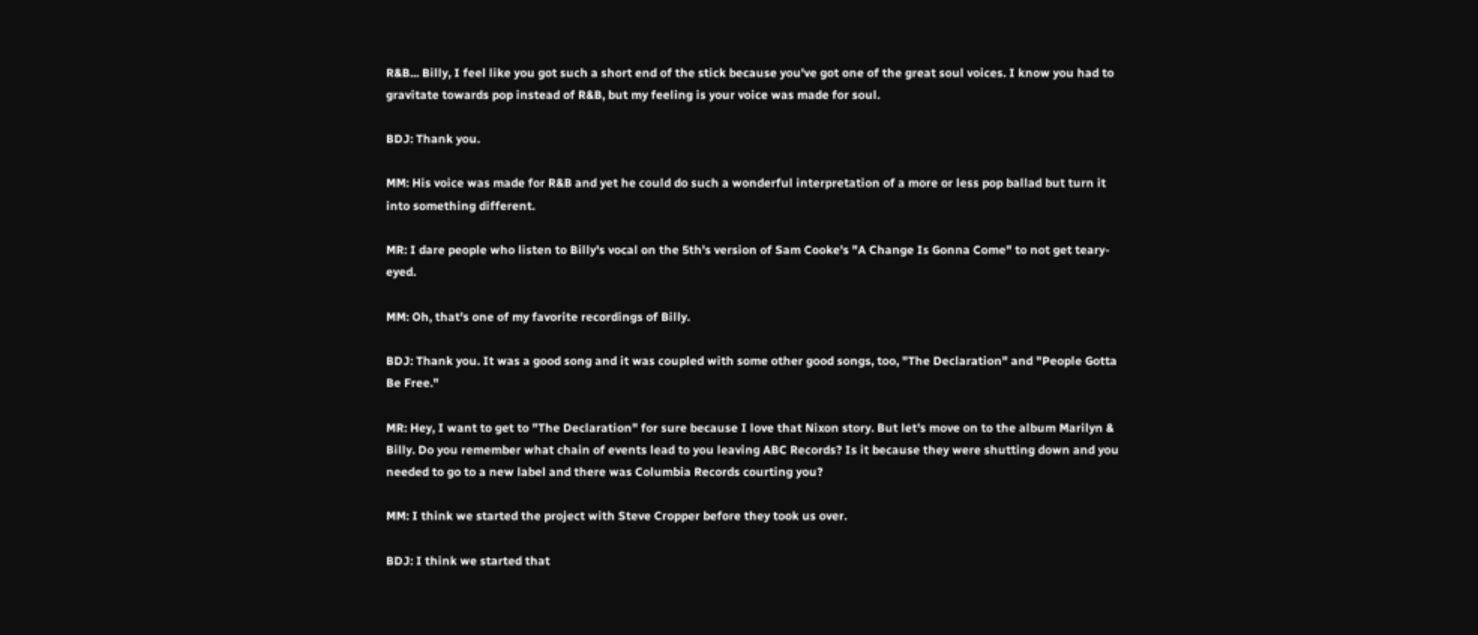R&B... Billy, I feel like you got such a short end of the stick because you've got one of the great soul voices. I know you had to gravitate towards pop instead of R&B, but my feeling is your voice was made for soul.

BDJ: Thank you.

MM: His voice was made for R&B and yet he could do such a wonderful interpretation of a more or less pop ballad but turn it into something different.

MR: I dare people who listen to Billy's vocal on the 5th's version of Sam Cooke's "A Change Is Gonna Come" to not get teary-eyed.

MM: Oh, that's one of my favorite recordings of Billy.

BDJ: Thank you. It was a good song and it was coupled with some other good songs, too, "The Declaration" and "People Gotta Be Free."

MR: Hey, I want to get to "The Declaration" for sure because I love that Nixon story. But let's move on to the album Marilyn & Billy. Do you remember what chain of events lead to you leaving ABC Records? Is it because they were shutting down and you needed to go to a new label and there was Columbia Records courting you?

MM: I think we started the project with Steve Cropper before they took us over.

BDJ: I think we started that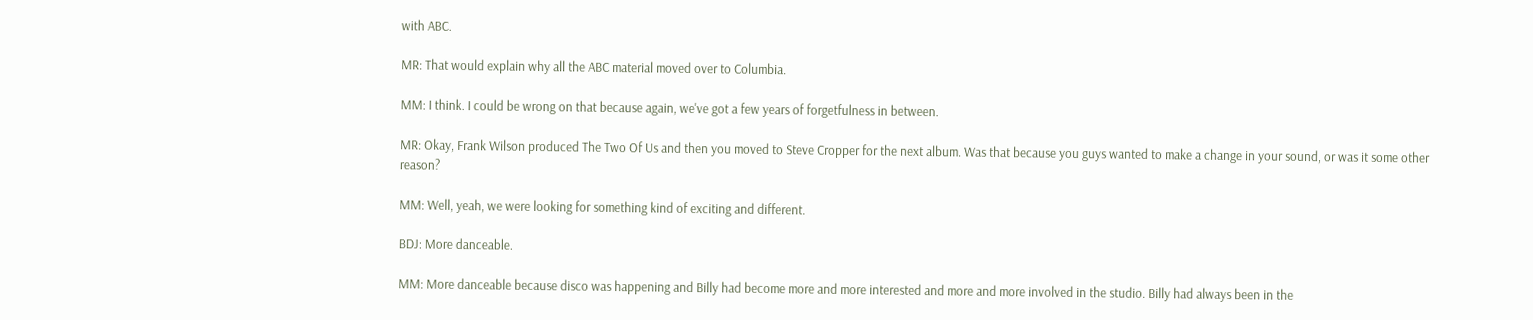with ABC.

MR: That would explain why all the ABC material moved over to Columbia.

MM: I think. I could be wrong on that because again, we've got a few years of forgetfulness in between.

MR: Okay, Frank Wilson produced The Two Of Us and then you moved to Steve Cropper for the next album. Was that because you guys wanted to make a change in your sound, or was it some other reason?

MM: Well, yeah, we were looking for something kind of exciting and different.

BDJ: More danceable.

MM: More danceable because disco was happening and Billy had become more and more interested and more and more involved in the studio. Billy had always been in the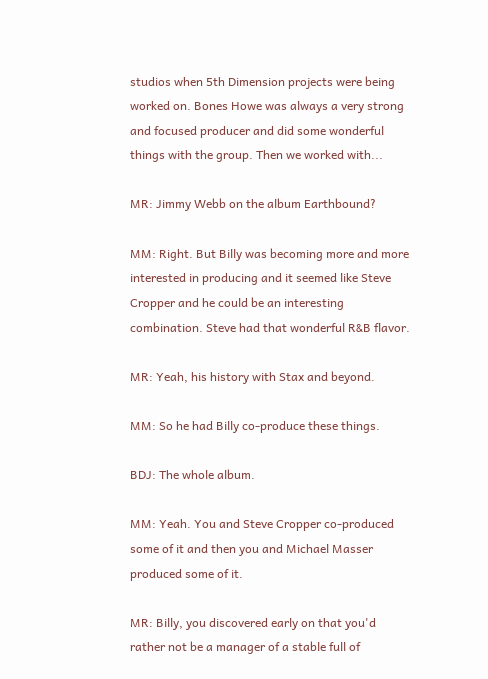studios when 5th Dimension projects were being worked on. Bones Howe was always a very strong and focused producer and did some wonderful things with the group. Then we worked with...

MR: Jimmy Webb on the album Earthbound?

MM: Right. But Billy was becoming more and more interested in producing and it seemed like Steve Cropper and he could be an interesting combination. Steve had that wonderful R&B flavor.

MR: Yeah, his history with Stax and beyond.

MM: So he had Billy co-produce these things.

BDJ: The whole album.

MM: Yeah. You and Steve Cropper co-produced some of it and then you and Michael Masser produced some of it.

MR: Billy, you discovered early on that you'd rather not be a manager of a stable full of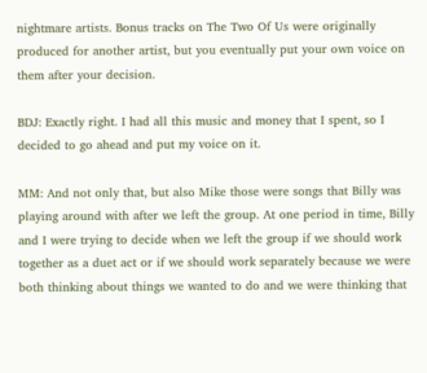nightmare artists. Bonus tracks on The Two Of Us were originally produced for another artist, but you eventually put your own voice on them after your decision.

BDJ: Exactly right. I had all this music and money that I spent, so I decided to go ahead and put my voice on it.

MM: And not only that, but also Mike those were songs that Billy was playing around with after we left the group. At one period in time, Billy and I were trying to decide when we left the group if we should work together as a duet act or if we should work separately because we were both thinking about things we wanted to do and we were thinking that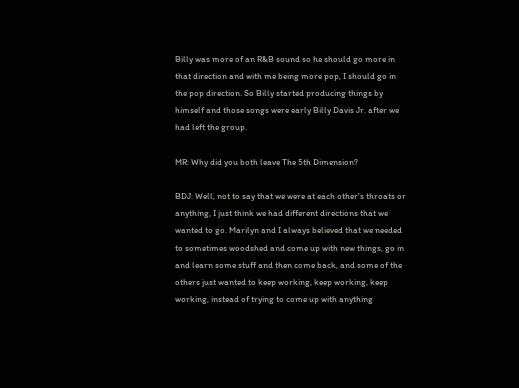Billy was more of an R&B sound so he should go more in that direction and with me being more pop, I should go in the pop direction. So Billy started producing things by himself and those songs were early Billy Davis Jr. after we had left the group.

MR: Why did you both leave The 5th Dimension?

BDJ: Well, not to say that we were at each other's throats or anything, I just think we had different directions that we wanted to go. Marilyn and I always believed that we needed to sometimes woodshed and come up with new things, go in and learn some stuff and then come back, and some of the others just wanted to keep working, keep working, keep working, instead of trying to come up with anything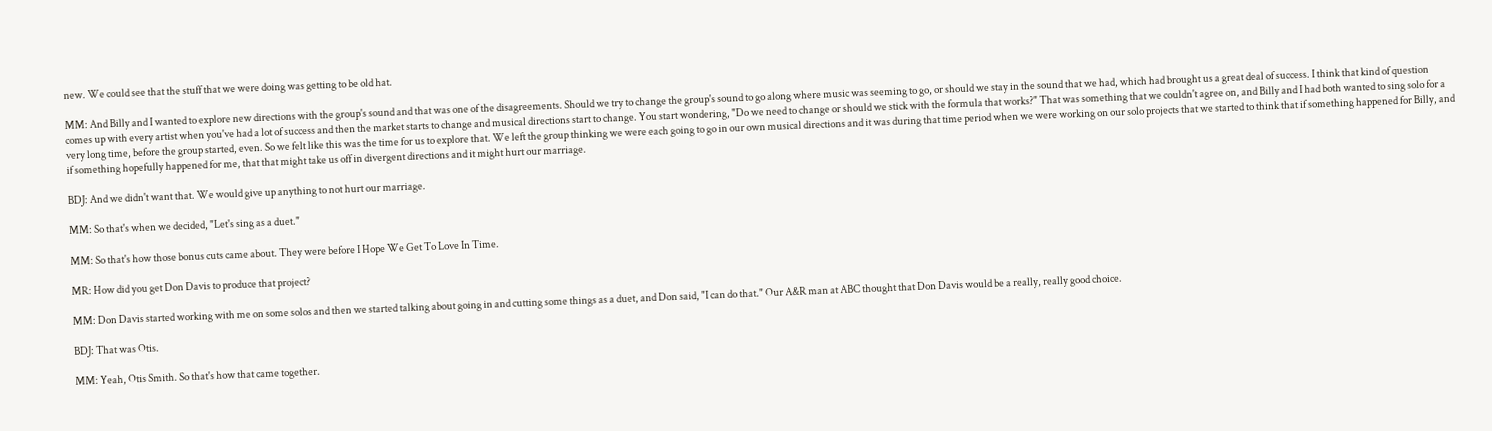new. We could see that the stuff that we were doing was getting to be old hat.

MM: And Billy and I wanted to explore new directions with the group's sound and that was one of the disagreements. Should we try to change the group's sound to go along where music was seeming to go, or should we stay in the sound that we had, which had brought us a great deal of success. I think that kind of question comes up with every artist when you've had a lot of success and then the market starts to change and musical directions start to change. You start wondering, "Do we need to change or should we stick with the formula that works?" That was something that we couldn't agree on, and Billy and I had both wanted to sing solo for a very long time, before the group started, even. So we felt like this was the time for us to explore that. We left the group thinking we were each going to go in our own musical directions and it was during that time period when we were working on our solo projects that we started to think that if something happened for Billy, and if something hopefully happened for me, that that might take us off in divergent directions and it might hurt our marriage.

BDJ: And we didn't want that. We would give up anything to not hurt our marriage.

MM: So that's when we decided, "Let's sing as a duet."

MM: So that's how those bonus cuts came about. They were before I Hope We Get To Love In Time.

MR: How did you get Don Davis to produce that project?

MM: Don Davis started working with me on some solos and then we started talking about going in and cutting some things as a duet, and Don said, "I can do that." Our A&R man at ABC thought that Don Davis would be a really, really good choice.

BDJ: That was Otis.

MM: Yeah, Otis Smith. So that's how that came together.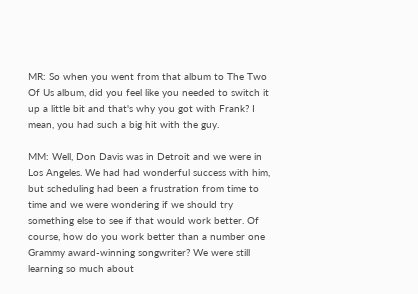MR: So when you went from that album to The Two Of Us album, did you feel like you needed to switch it up a little bit and that's why you got with Frank? I mean, you had such a big hit with the guy.

MM: Well, Don Davis was in Detroit and we were in Los Angeles. We had had wonderful success with him, but scheduling had been a frustration from time to time and we were wondering if we should try something else to see if that would work better. Of course, how do you work better than a number one Grammy award-winning songwriter? We were still learning so much about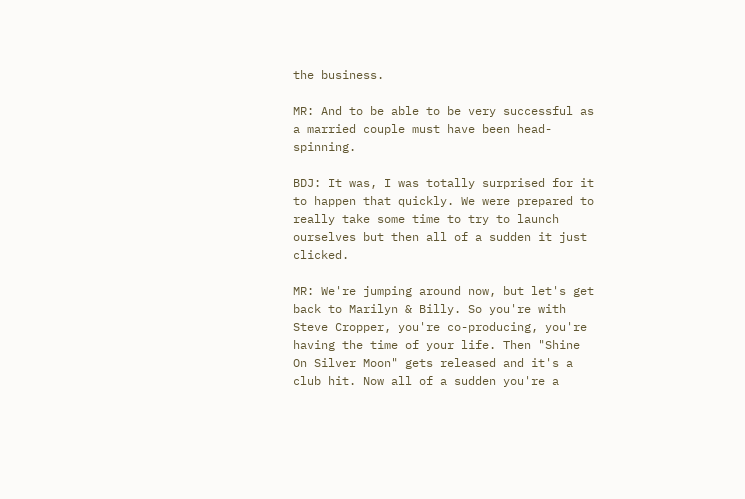the business.

MR: And to be able to be very successful as a married couple must have been head-spinning.

BDJ: It was, I was totally surprised for it to happen that quickly. We were prepared to really take some time to try to launch ourselves but then all of a sudden it just clicked.

MR: We're jumping around now, but let's get back to Marilyn & Billy. So you're with Steve Cropper, you're co-producing, you're having the time of your life. Then "Shine On Silver Moon" gets released and it's a club hit. Now all of a sudden you're a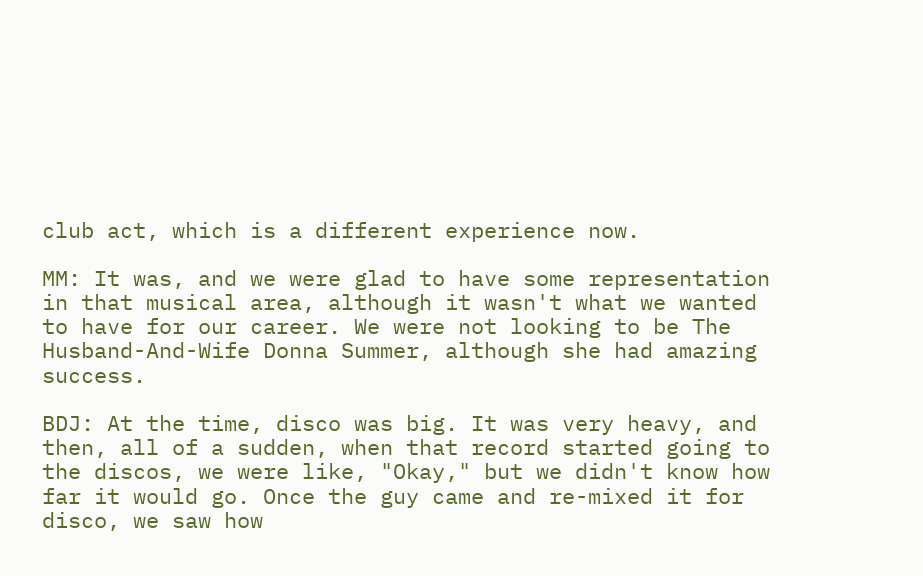club act, which is a different experience now.

MM: It was, and we were glad to have some representation in that musical area, although it wasn't what we wanted to have for our career. We were not looking to be The Husband-And-Wife Donna Summer, although she had amazing success.

BDJ: At the time, disco was big. It was very heavy, and then, all of a sudden, when that record started going to the discos, we were like, "Okay," but we didn't know how far it would go. Once the guy came and re-mixed it for disco, we saw how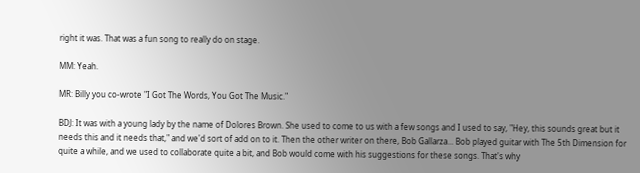right it was. That was a fun song to really do on stage.

MM: Yeah.

MR: Billy you co-wrote "I Got The Words, You Got The Music."

BDJ: It was with a young lady by the name of Dolores Brown. She used to come to us with a few songs and I used to say, "Hey, this sounds great but it needs this and it needs that," and we'd sort of add on to it. Then the other writer on there, Bob Gallarza... Bob played guitar with The 5th Dimension for quite a while, and we used to collaborate quite a bit, and Bob would come with his suggestions for these songs. That's why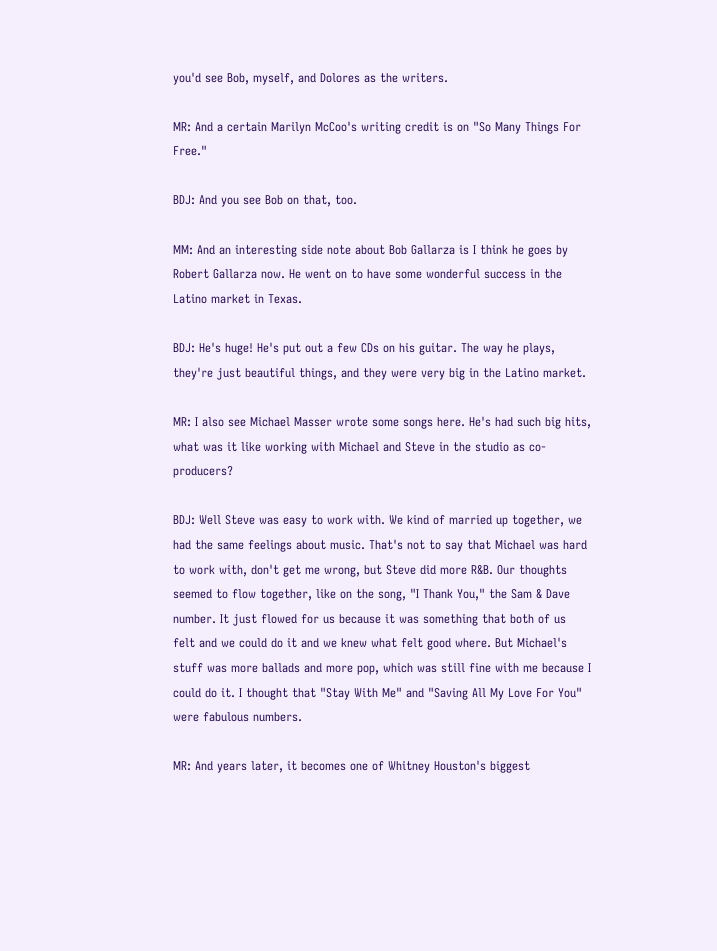you'd see Bob, myself, and Dolores as the writers.

MR: And a certain Marilyn McCoo's writing credit is on "So Many Things For Free."

BDJ: And you see Bob on that, too.

MM: And an interesting side note about Bob Gallarza is I think he goes by Robert Gallarza now. He went on to have some wonderful success in the Latino market in Texas.

BDJ: He's huge! He's put out a few CDs on his guitar. The way he plays, they're just beautiful things, and they were very big in the Latino market.

MR: I also see Michael Masser wrote some songs here. He's had such big hits, what was it like working with Michael and Steve in the studio as co-producers?

BDJ: Well Steve was easy to work with. We kind of married up together, we had the same feelings about music. That's not to say that Michael was hard to work with, don't get me wrong, but Steve did more R&B. Our thoughts seemed to flow together, like on the song, "I Thank You," the Sam & Dave number. It just flowed for us because it was something that both of us felt and we could do it and we knew what felt good where. But Michael's stuff was more ballads and more pop, which was still fine with me because I could do it. I thought that "Stay With Me" and "Saving All My Love For You" were fabulous numbers.

MR: And years later, it becomes one of Whitney Houston's biggest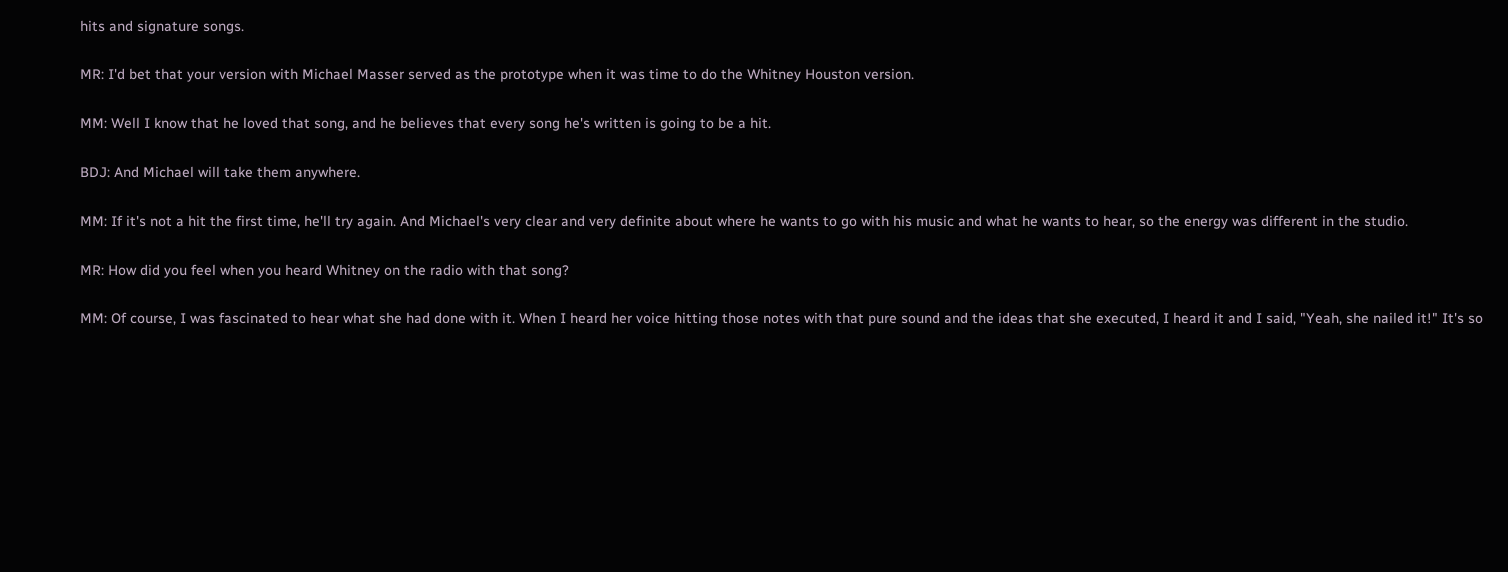hits and signature songs.

MR: I'd bet that your version with Michael Masser served as the prototype when it was time to do the Whitney Houston version.

MM: Well I know that he loved that song, and he believes that every song he's written is going to be a hit.

BDJ: And Michael will take them anywhere.

MM: If it's not a hit the first time, he'll try again. And Michael's very clear and very definite about where he wants to go with his music and what he wants to hear, so the energy was different in the studio.

MR: How did you feel when you heard Whitney on the radio with that song?

MM: Of course, I was fascinated to hear what she had done with it. When I heard her voice hitting those notes with that pure sound and the ideas that she executed, I heard it and I said, "Yeah, she nailed it!" It's so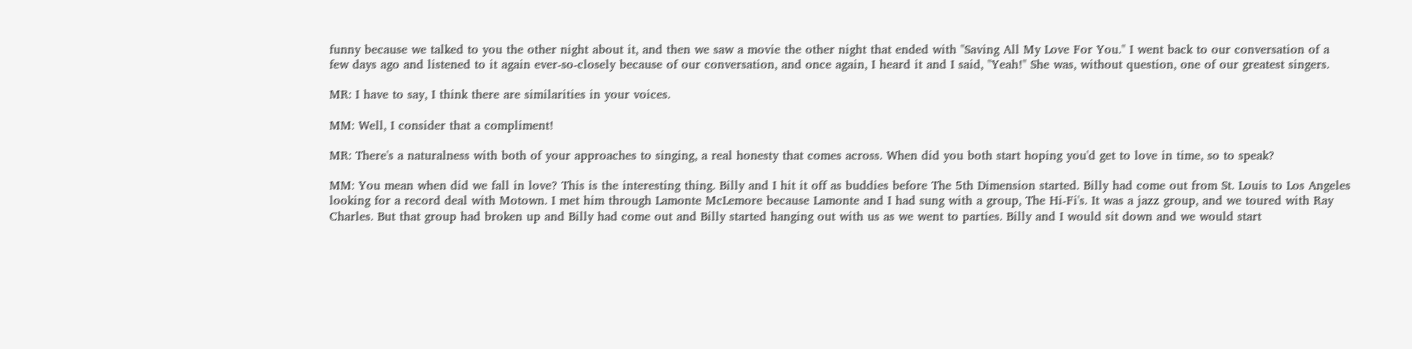funny because we talked to you the other night about it, and then we saw a movie the other night that ended with "Saving All My Love For You." I went back to our conversation of a few days ago and listened to it again ever-so-closely because of our conversation, and once again, I heard it and I said, "Yeah!" She was, without question, one of our greatest singers.

MR: I have to say, I think there are similarities in your voices.

MM: Well, I consider that a compliment!

MR: There's a naturalness with both of your approaches to singing, a real honesty that comes across. When did you both start hoping you'd get to love in time, so to speak?

MM: You mean when did we fall in love? This is the interesting thing. Billy and I hit it off as buddies before The 5th Dimension started. Billy had come out from St. Louis to Los Angeles looking for a record deal with Motown. I met him through Lamonte McLemore because Lamonte and I had sung with a group, The Hi-Fi's. It was a jazz group, and we toured with Ray Charles. But that group had broken up and Billy had come out and Billy started hanging out with us as we went to parties. Billy and I would sit down and we would start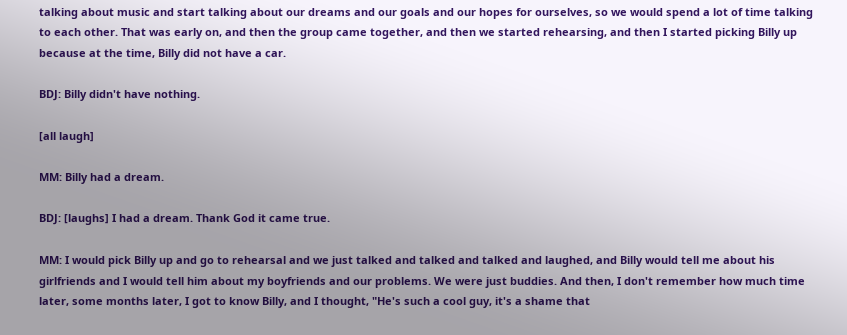talking about music and start talking about our dreams and our goals and our hopes for ourselves, so we would spend a lot of time talking to each other. That was early on, and then the group came together, and then we started rehearsing, and then I started picking Billy up because at the time, Billy did not have a car.

BDJ: Billy didn't have nothing.

[all laugh]

MM: Billy had a dream.

BDJ: [laughs] I had a dream. Thank God it came true.

MM: I would pick Billy up and go to rehearsal and we just talked and talked and talked and laughed, and Billy would tell me about his girlfriends and I would tell him about my boyfriends and our problems. We were just buddies. And then, I don't remember how much time later, some months later, I got to know Billy, and I thought, "He's such a cool guy, it's a shame that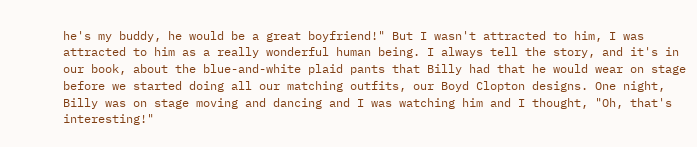he's my buddy, he would be a great boyfriend!" But I wasn't attracted to him, I was attracted to him as a really wonderful human being. I always tell the story, and it's in our book, about the blue-and-white plaid pants that Billy had that he would wear on stage before we started doing all our matching outfits, our Boyd Clopton designs. One night, Billy was on stage moving and dancing and I was watching him and I thought, "Oh, that's interesting!"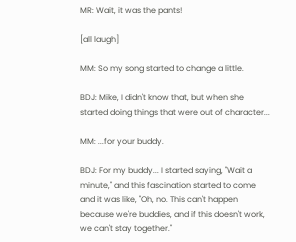MR: Wait, it was the pants!

[all laugh]

MM: So my song started to change a little.

BDJ: Mike, I didn't know that, but when she started doing things that were out of character...

MM: ...for your buddy.

BDJ: For my buddy... I started saying, "Wait a minute," and this fascination started to come and it was like, "Oh, no. This can't happen because we're buddies, and if this doesn't work, we can't stay together."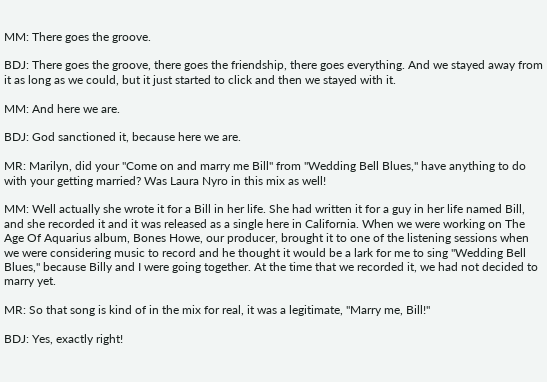MM: There goes the groove.

BDJ: There goes the groove, there goes the friendship, there goes everything. And we stayed away from it as long as we could, but it just started to click and then we stayed with it.

MM: And here we are.

BDJ: God sanctioned it, because here we are.

MR: Marilyn, did your "Come on and marry me Bill" from "Wedding Bell Blues," have anything to do with your getting married? Was Laura Nyro in this mix as well!

MM: Well actually she wrote it for a Bill in her life. She had written it for a guy in her life named Bill, and she recorded it and it was released as a single here in California. When we were working on The Age Of Aquarius album, Bones Howe, our producer, brought it to one of the listening sessions when we were considering music to record and he thought it would be a lark for me to sing "Wedding Bell Blues," because Billy and I were going together. At the time that we recorded it, we had not decided to marry yet.

MR: So that song is kind of in the mix for real, it was a legitimate, "Marry me, Bill!"

BDJ: Yes, exactly right!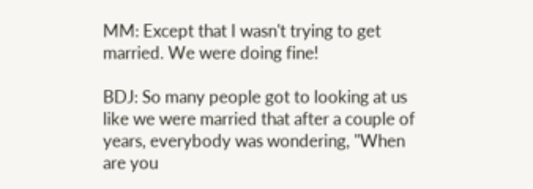MM: Except that I wasn't trying to get married. We were doing fine!

BDJ: So many people got to looking at us like we were married that after a couple of years, everybody was wondering, "When are you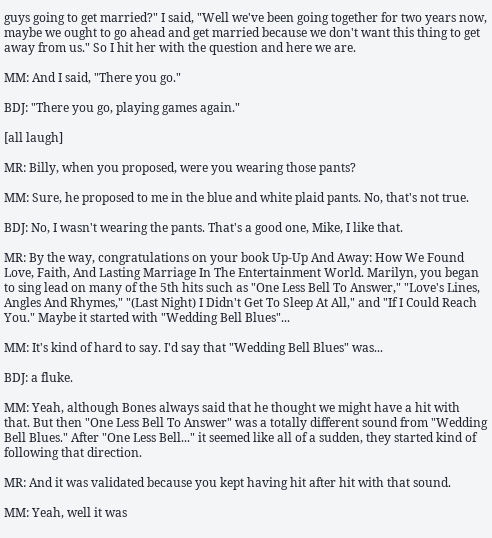guys going to get married?" I said, "Well we've been going together for two years now, maybe we ought to go ahead and get married because we don't want this thing to get away from us." So I hit her with the question and here we are.

MM: And I said, "There you go."

BDJ: "There you go, playing games again."

[all laugh]

MR: Billy, when you proposed, were you wearing those pants?

MM: Sure, he proposed to me in the blue and white plaid pants. No, that's not true.

BDJ: No, I wasn't wearing the pants. That's a good one, Mike, I like that.

MR: By the way, congratulations on your book Up-Up And Away: How We Found Love, Faith, And Lasting Marriage In The Entertainment World. Marilyn, you began to sing lead on many of the 5th hits such as "One Less Bell To Answer," "Love's Lines, Angles And Rhymes," "(Last Night) I Didn't Get To Sleep At All," and "If I Could Reach You." Maybe it started with "Wedding Bell Blues"...

MM: It's kind of hard to say. I'd say that "Wedding Bell Blues" was...

BDJ: a fluke.

MM: Yeah, although Bones always said that he thought we might have a hit with that. But then "One Less Bell To Answer" was a totally different sound from "Wedding Bell Blues." After "One Less Bell..." it seemed like all of a sudden, they started kind of following that direction.

MR: And it was validated because you kept having hit after hit with that sound.

MM: Yeah, well it was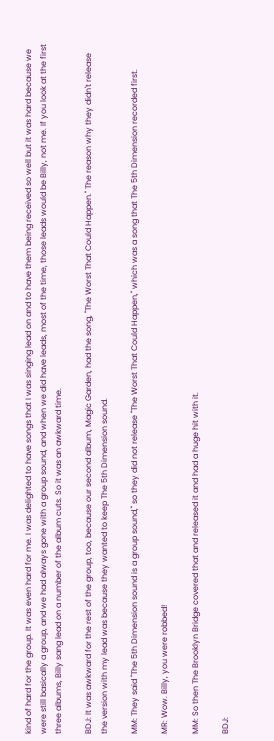kind of hard for the group. It was even hard for me. I was delighted to have songs that I was singing lead on and to have them being received so well but it was hard because we were still basically a group, and we had always gone with a group sound, and when we did have leads, most of the time, those leads would be Billy, not me. If you look at the first three albums, Billy sang lead on a number of the album cuts. So it was an awkward time.

BDJ: It was awkward for the rest of the group, too, because our second album, Magic Garden, had the song, "The Worst That Could Happen." The reason why they didn't release the version with my lead was because they wanted to keep The 5th Dimension sound.

MM: They said "The 5th Dimension sound is a group sound," so they did not release "The Worst That Could Happen," which was a song that The 5th Dimension recorded first.

MR: Wow. Billy, you were robbed!

MM: So then The Brooklyn Bridge covered that and released it and had a huge hit with it.

BDJ: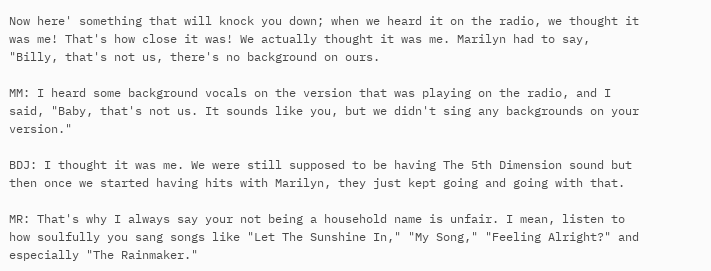Now here' something that will knock you down; when we heard it on the radio, we thought it was me! That's how close it was! We actually thought it was me. Marilyn had to say, "Billy, that's not us, there's no background on ours.

MM: I heard some background vocals on the version that was playing on the radio, and I said, "Baby, that's not us. It sounds like you, but we didn't sing any backgrounds on your version."

BDJ: I thought it was me. We were still supposed to be having The 5th Dimension sound but then once we started having hits with Marilyn, they just kept going and going with that.

MR: That's why I always say your not being a household name is unfair. I mean, listen to how soulfully you sang songs like "Let The Sunshine In," "My Song," "Feeling Alright?" and especially "The Rainmaker."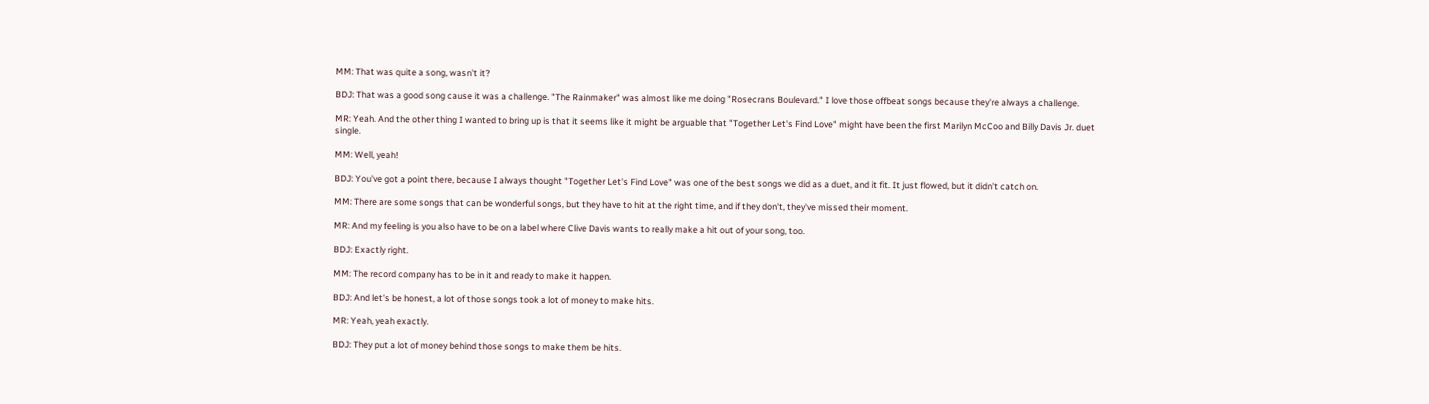MM: That was quite a song, wasn't it?

BDJ: That was a good song cause it was a challenge. "The Rainmaker" was almost like me doing "Rosecrans Boulevard." I love those offbeat songs because they're always a challenge.

MR: Yeah. And the other thing I wanted to bring up is that it seems like it might be arguable that "Together Let's Find Love" might have been the first Marilyn McCoo and Billy Davis Jr. duet single.

MM: Well, yeah!

BDJ: You've got a point there, because I always thought "Together Let's Find Love" was one of the best songs we did as a duet, and it fit. It just flowed, but it didn't catch on.

MM: There are some songs that can be wonderful songs, but they have to hit at the right time, and if they don't, they've missed their moment.

MR: And my feeling is you also have to be on a label where Clive Davis wants to really make a hit out of your song, too.

BDJ: Exactly right.

MM: The record company has to be in it and ready to make it happen.

BDJ: And let's be honest, a lot of those songs took a lot of money to make hits.

MR: Yeah, yeah exactly.

BDJ: They put a lot of money behind those songs to make them be hits.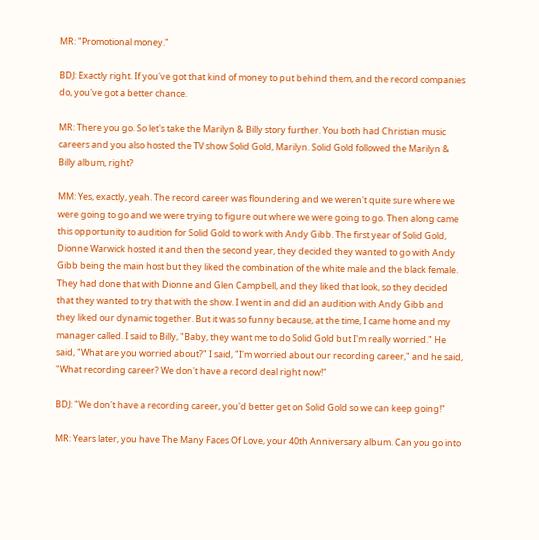MR: "Promotional money."

BDJ: Exactly right. If you've got that kind of money to put behind them, and the record companies do, you've got a better chance.

MR: There you go. So let's take the Marilyn & Billy story further. You both had Christian music careers and you also hosted the TV show Solid Gold, Marilyn. Solid Gold followed the Marilyn & Billy album, right?

MM: Yes, exactly, yeah. The record career was floundering and we weren't quite sure where we were going to go and we were trying to figure out where we were going to go. Then along came this opportunity to audition for Solid Gold to work with Andy Gibb. The first year of Solid Gold, Dionne Warwick hosted it and then the second year, they decided they wanted to go with Andy Gibb being the main host but they liked the combination of the white male and the black female. They had done that with Dionne and Glen Campbell, and they liked that look, so they decided that they wanted to try that with the show. I went in and did an audition with Andy Gibb and they liked our dynamic together. But it was so funny because, at the time, I came home and my manager called. I said to Billy, "Baby, they want me to do Solid Gold but I'm really worried." He said, "What are you worried about?" I said, "I'm worried about our recording career," and he said, "What recording career? We don't have a record deal right now!"

BDJ: "We don't have a recording career, you'd better get on Solid Gold so we can keep going!"

MR: Years later, you have The Many Faces Of Love, your 40th Anniversary album. Can you go into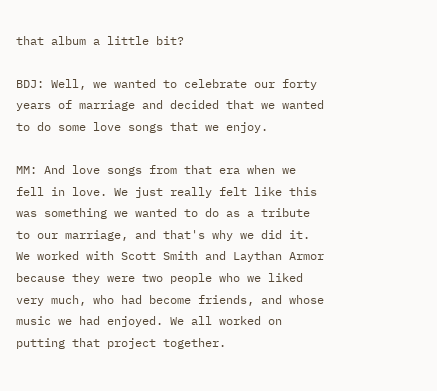that album a little bit?

BDJ: Well, we wanted to celebrate our forty years of marriage and decided that we wanted to do some love songs that we enjoy.

MM: And love songs from that era when we fell in love. We just really felt like this was something we wanted to do as a tribute to our marriage, and that's why we did it. We worked with Scott Smith and Laythan Armor because they were two people who we liked very much, who had become friends, and whose music we had enjoyed. We all worked on putting that project together.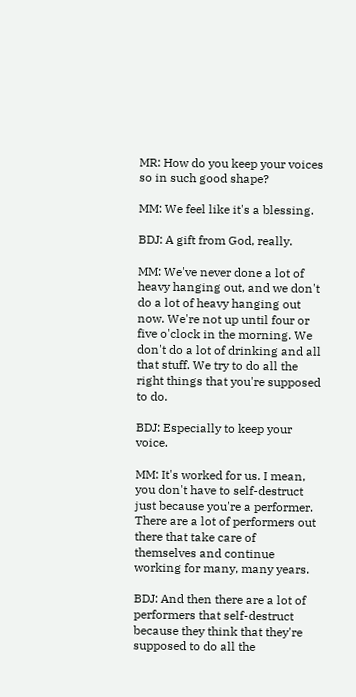MR: How do you keep your voices so in such good shape?

MM: We feel like it's a blessing.

BDJ: A gift from God, really.

MM: We've never done a lot of heavy hanging out, and we don't do a lot of heavy hanging out now. We're not up until four or five o'clock in the morning. We don't do a lot of drinking and all that stuff. We try to do all the right things that you're supposed to do.

BDJ: Especially to keep your voice.

MM: It's worked for us. I mean, you don't have to self-destruct just because you're a performer. There are a lot of performers out there that take care of themselves and continue working for many, many years.

BDJ: And then there are a lot of performers that self-destruct because they think that they're supposed to do all the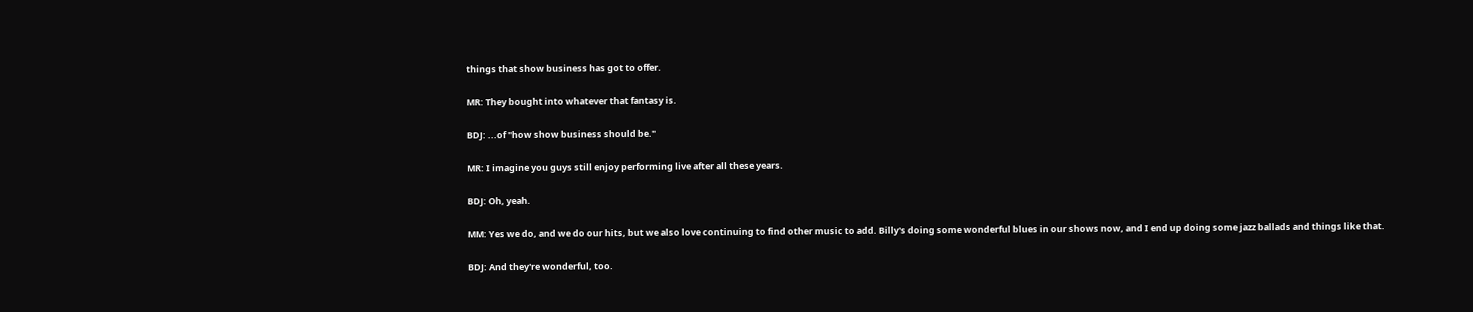things that show business has got to offer.

MR: They bought into whatever that fantasy is.

BDJ: ...of "how show business should be."

MR: I imagine you guys still enjoy performing live after all these years.

BDJ: Oh, yeah.

MM: Yes we do, and we do our hits, but we also love continuing to find other music to add. Billy's doing some wonderful blues in our shows now, and I end up doing some jazz ballads and things like that.

BDJ: And they're wonderful, too.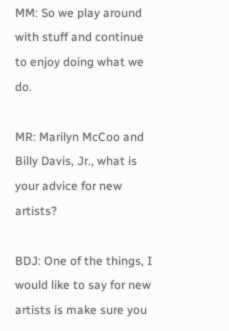MM: So we play around with stuff and continue to enjoy doing what we do.

MR: Marilyn McCoo and Billy Davis, Jr., what is your advice for new artists?

BDJ: One of the things, I would like to say for new artists is make sure you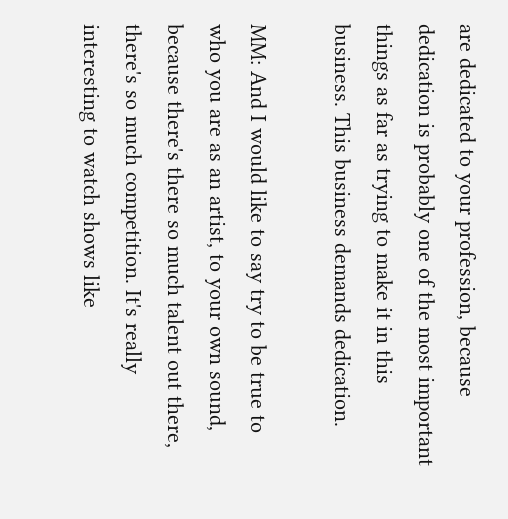are dedicated to your profession, because dedication is probably one of the most important things as far as trying to make it in this business. This business demands dedication.

MM: And I would like to say try to be true to who you are as an artist, to your own sound, because there's there so much talent out there, there's so much competition. It's really interesting to watch shows like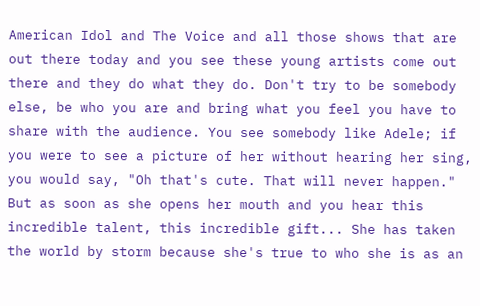American Idol and The Voice and all those shows that are out there today and you see these young artists come out there and they do what they do. Don't try to be somebody else, be who you are and bring what you feel you have to share with the audience. You see somebody like Adele; if you were to see a picture of her without hearing her sing, you would say, "Oh that's cute. That will never happen." But as soon as she opens her mouth and you hear this incredible talent, this incredible gift... She has taken the world by storm because she's true to who she is as an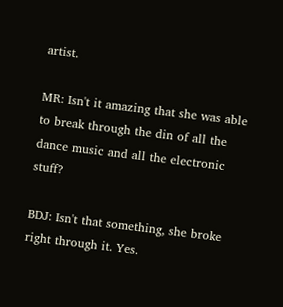artist.

MR: Isn't it amazing that she was able to break through the din of all the dance music and all the electronic stuff?

BDJ: Isn't that something, she broke right through it. Yes.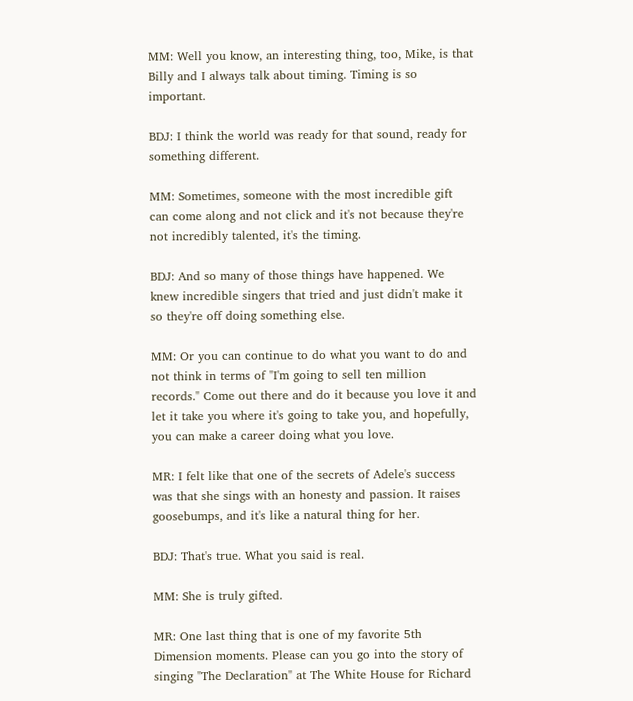MM: Well you know, an interesting thing, too, Mike, is that Billy and I always talk about timing. Timing is so important.

BDJ: I think the world was ready for that sound, ready for something different.

MM: Sometimes, someone with the most incredible gift can come along and not click and it's not because they're not incredibly talented, it's the timing.

BDJ: And so many of those things have happened. We knew incredible singers that tried and just didn't make it so they're off doing something else.

MM: Or you can continue to do what you want to do and not think in terms of "I'm going to sell ten million records." Come out there and do it because you love it and let it take you where it's going to take you, and hopefully, you can make a career doing what you love.

MR: I felt like that one of the secrets of Adele's success was that she sings with an honesty and passion. It raises goosebumps, and it's like a natural thing for her.

BDJ: That's true. What you said is real.

MM: She is truly gifted.

MR: One last thing that is one of my favorite 5th Dimension moments. Please can you go into the story of singing "The Declaration" at The White House for Richard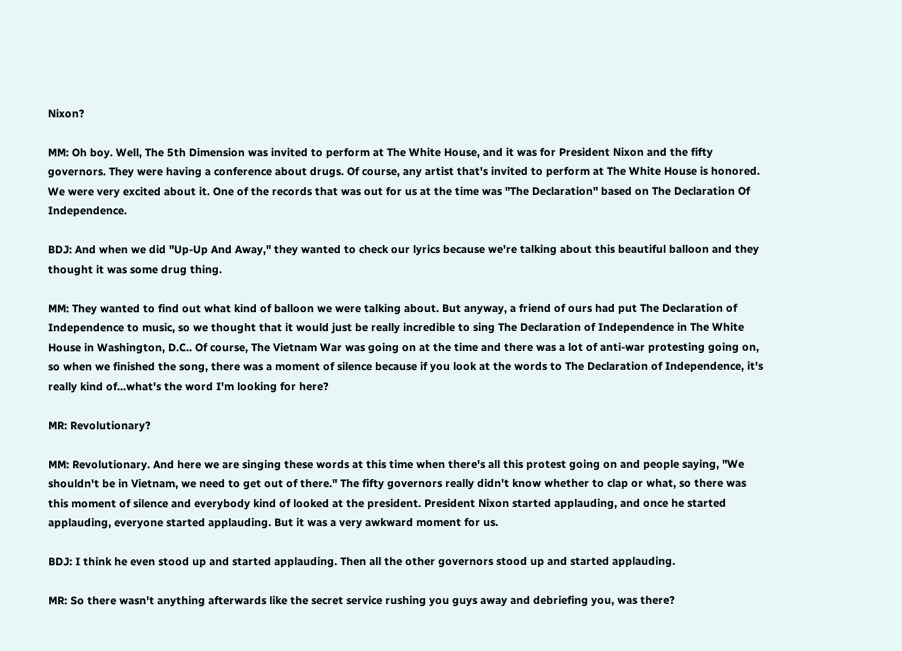Nixon?

MM: Oh boy. Well, The 5th Dimension was invited to perform at The White House, and it was for President Nixon and the fifty governors. They were having a conference about drugs. Of course, any artist that's invited to perform at The White House is honored. We were very excited about it. One of the records that was out for us at the time was "The Declaration" based on The Declaration Of Independence.

BDJ: And when we did "Up-Up And Away," they wanted to check our lyrics because we're talking about this beautiful balloon and they thought it was some drug thing.

MM: They wanted to find out what kind of balloon we were talking about. But anyway, a friend of ours had put The Declaration of Independence to music, so we thought that it would just be really incredible to sing The Declaration of Independence in The White House in Washington, D.C.. Of course, The Vietnam War was going on at the time and there was a lot of anti-war protesting going on, so when we finished the song, there was a moment of silence because if you look at the words to The Declaration of Independence, it's really kind of...what's the word I'm looking for here?

MR: Revolutionary?

MM: Revolutionary. And here we are singing these words at this time when there's all this protest going on and people saying, "We shouldn't be in Vietnam, we need to get out of there." The fifty governors really didn't know whether to clap or what, so there was this moment of silence and everybody kind of looked at the president. President Nixon started applauding, and once he started applauding, everyone started applauding. But it was a very awkward moment for us.

BDJ: I think he even stood up and started applauding. Then all the other governors stood up and started applauding.

MR: So there wasn't anything afterwards like the secret service rushing you guys away and debriefing you, was there?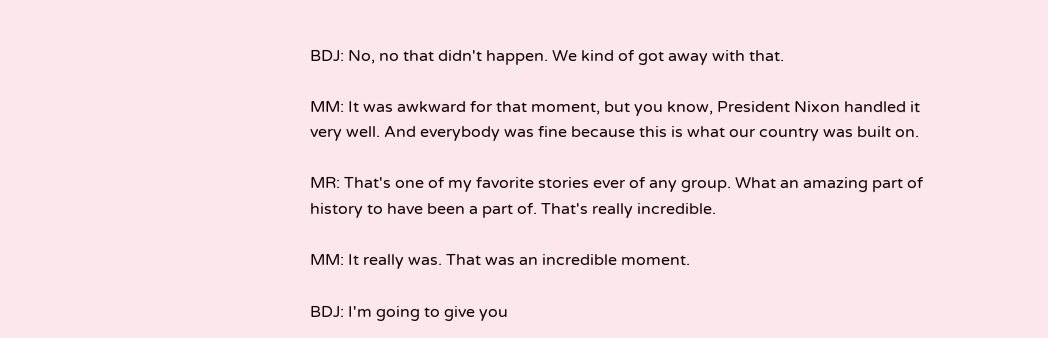BDJ: No, no that didn't happen. We kind of got away with that.

MM: It was awkward for that moment, but you know, President Nixon handled it very well. And everybody was fine because this is what our country was built on.

MR: That's one of my favorite stories ever of any group. What an amazing part of history to have been a part of. That's really incredible.

MM: It really was. That was an incredible moment.

BDJ: I'm going to give you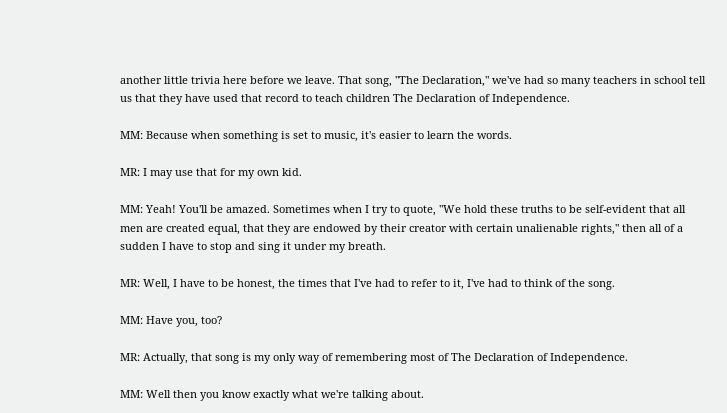another little trivia here before we leave. That song, "The Declaration," we've had so many teachers in school tell us that they have used that record to teach children The Declaration of Independence.

MM: Because when something is set to music, it's easier to learn the words.

MR: I may use that for my own kid.

MM: Yeah! You'll be amazed. Sometimes when I try to quote, "We hold these truths to be self-evident that all men are created equal, that they are endowed by their creator with certain unalienable rights," then all of a sudden I have to stop and sing it under my breath.

MR: Well, I have to be honest, the times that I've had to refer to it, I've had to think of the song.

MM: Have you, too?

MR: Actually, that song is my only way of remembering most of The Declaration of Independence.

MM: Well then you know exactly what we're talking about.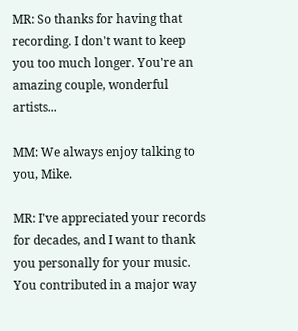MR: So thanks for having that recording. I don't want to keep you too much longer. You're an amazing couple, wonderful artists...

MM: We always enjoy talking to you, Mike.

MR: I've appreciated your records for decades, and I want to thank you personally for your music. You contributed in a major way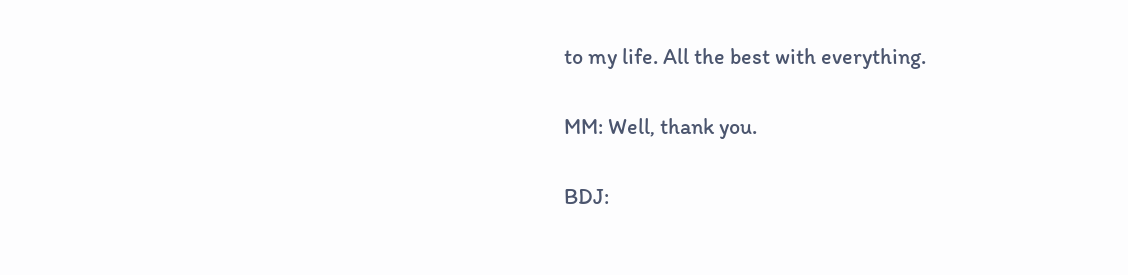to my life. All the best with everything.

MM: Well, thank you.

BDJ: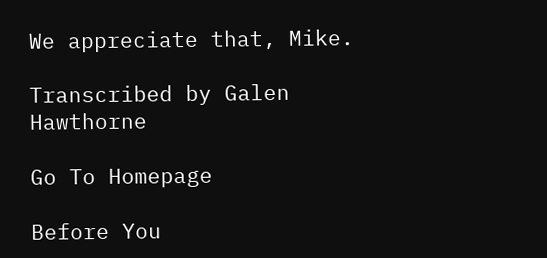We appreciate that, Mike.

Transcribed by Galen Hawthorne

Go To Homepage

Before You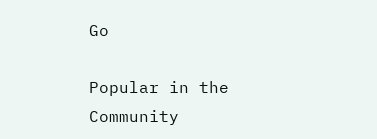Go

Popular in the Community